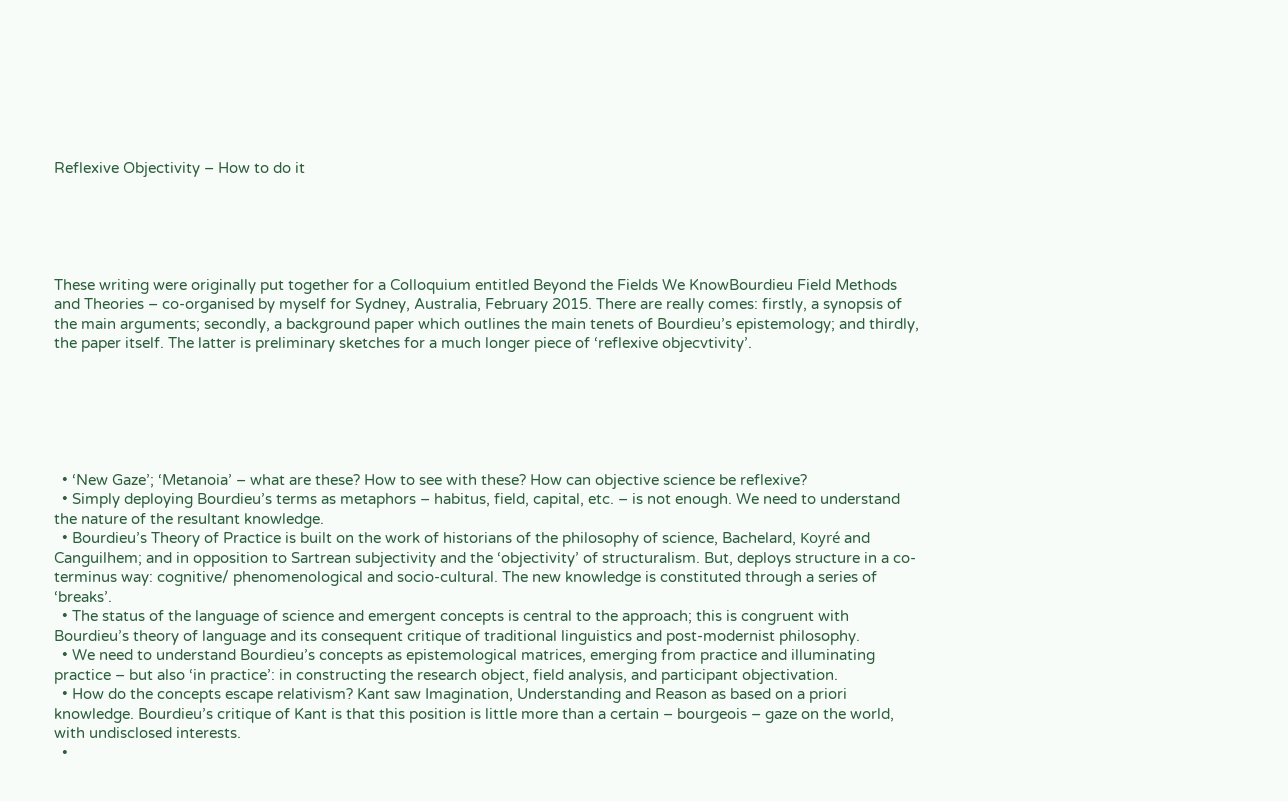Reflexive Objectivity – How to do it





These writing were originally put together for a Colloquium entitled Beyond the Fields We KnowBourdieu Field Methods and Theories – co-organised by myself for Sydney, Australia, February 2015. There are really comes: firstly, a synopsis of the main arguments; secondly, a background paper which outlines the main tenets of Bourdieu’s epistemology; and thirdly, the paper itself. The latter is preliminary sketches for a much longer piece of ‘reflexive objecvtivity’.






  • ‘New Gaze’; ‘Metanoia’ – what are these? How to see with these? How can objective science be reflexive?
  • Simply deploying Bourdieu’s terms as metaphors – habitus, field, capital, etc. – is not enough. We need to understand the nature of the resultant knowledge.
  • Bourdieu’s Theory of Practice is built on the work of historians of the philosophy of science, Bachelard, Koyré and Canguilhem; and in opposition to Sartrean subjectivity and the ‘objectivity’ of structuralism. But, deploys structure in a co-terminus way: cognitive/ phenomenological and socio-cultural. The new knowledge is constituted through a series of ‘breaks’.
  • The status of the language of science and emergent concepts is central to the approach; this is congruent with Bourdieu’s theory of language and its consequent critique of traditional linguistics and post-modernist philosophy.
  • We need to understand Bourdieu’s concepts as epistemological matrices, emerging from practice and illuminating practice – but also ‘in practice’: in constructing the research object, field analysis, and participant objectivation.
  • How do the concepts escape relativism? Kant saw Imagination, Understanding and Reason as based on a priori knowledge. Bourdieu’s critique of Kant is that this position is little more than a certain – bourgeois – gaze on the world, with undisclosed interests.
  •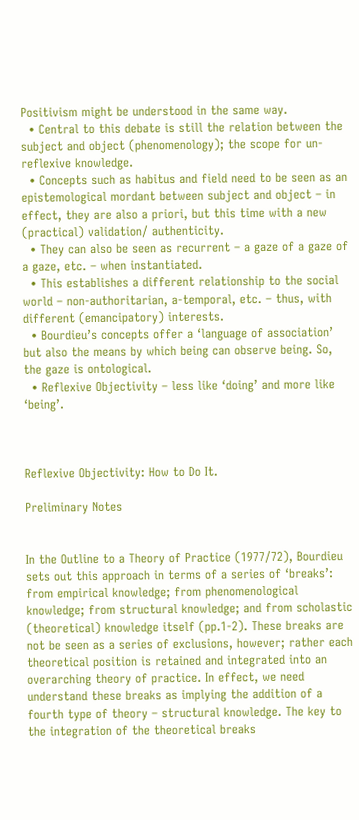Positivism might be understood in the same way.
  • Central to this debate is still the relation between the subject and object (phenomenology); the scope for un-reflexive knowledge.
  • Concepts such as habitus and field need to be seen as an epistemological mordant between subject and object – in effect, they are also a priori, but this time with a new (practical) validation/ authenticity.
  • They can also be seen as recurrent – a gaze of a gaze of a gaze, etc. – when instantiated.
  • This establishes a different relationship to the social world – non-authoritarian, a-temporal, etc. – thus, with different (emancipatory) interests.
  • Bourdieu’s concepts offer a ‘language of association’ but also the means by which being can observe being. So, the gaze is ontological.
  • Reflexive Objectivity – less like ‘doing’ and more like ‘being’.



Reflexive Objectivity: How to Do It.

Preliminary Notes


In the Outline to a Theory of Practice (1977/72), Bourdieu sets out this approach in terms of a series of ‘breaks’: from empirical knowledge; from phenomenological knowledge; from structural knowledge; and from scholastic (theoretical) knowledge itself (pp.1-2). These breaks are not be seen as a series of exclusions, however; rather each theoretical position is retained and integrated into an overarching theory of practice. In effect, we need understand these breaks as implying the addition of a fourth type of theory – structural knowledge. The key to the integration of the theoretical breaks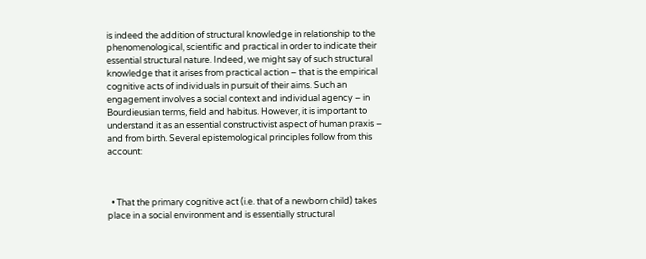is indeed the addition of structural knowledge in relationship to the phenomenological, scientific and practical in order to indicate their essential structural nature. Indeed, we might say of such structural knowledge that it arises from practical action – that is the empirical cognitive acts of individuals in pursuit of their aims. Such an engagement involves a social context and individual agency – in Bourdieusian terms, field and habitus. However, it is important to understand it as an essential constructivist aspect of human praxis – and from birth. Several epistemological principles follow from this account:



  • That the primary cognitive act (i.e. that of a newborn child) takes place in a social environment and is essentially structural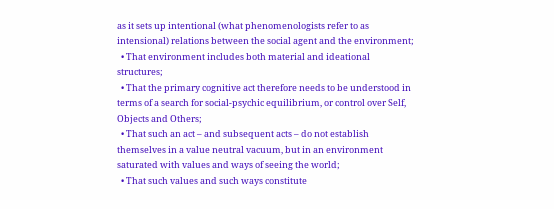as it sets up intentional (what phenomenologists refer to as intensional) relations between the social agent and the environment;
  • That environment includes both material and ideational structures;
  • That the primary cognitive act therefore needs to be understood in terms of a search for social-psychic equilibrium, or control over Self, Objects and Others;
  • That such an act – and subsequent acts – do not establish themselves in a value neutral vacuum, but in an environment saturated with values and ways of seeing the world;
  • That such values and such ways constitute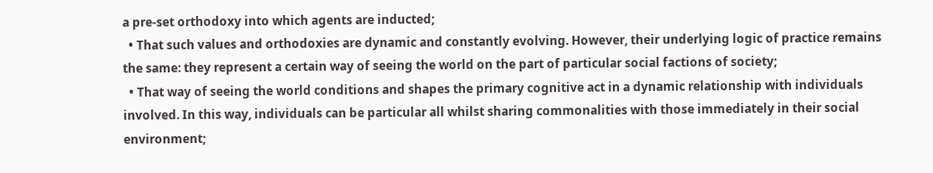a pre-set orthodoxy into which agents are inducted;
  • That such values and orthodoxies are dynamic and constantly evolving. However, their underlying logic of practice remains the same: they represent a certain way of seeing the world on the part of particular social factions of society;
  • That way of seeing the world conditions and shapes the primary cognitive act in a dynamic relationship with individuals involved. In this way, individuals can be particular all whilst sharing commonalities with those immediately in their social environment;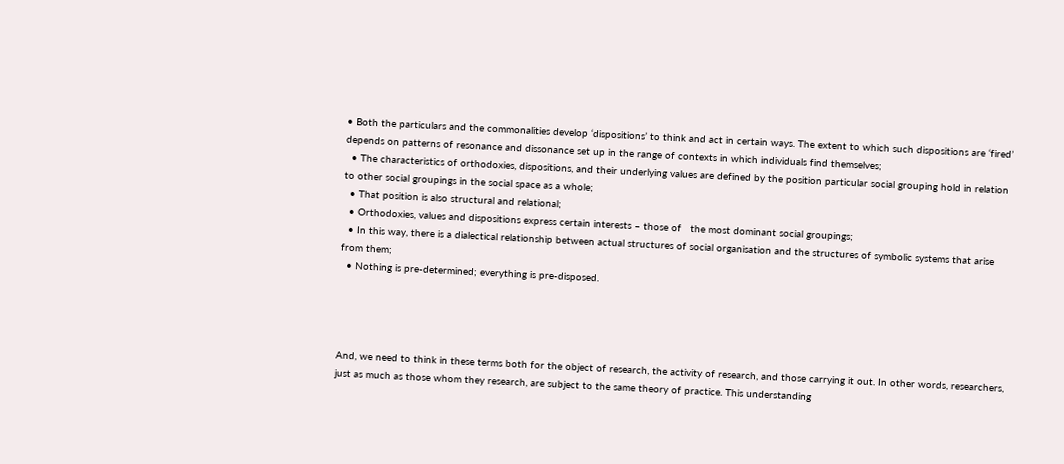• Both the particulars and the commonalities develop ‘dispositions’ to think and act in certain ways. The extent to which such dispositions are ‘fired’ depends on patterns of resonance and dissonance set up in the range of contexts in which individuals find themselves;
  • The characteristics of orthodoxies, dispositions, and their underlying values are defined by the position particular social grouping hold in relation to other social groupings in the social space as a whole;
  • That position is also structural and relational;
  • Orthodoxies, values and dispositions express certain interests – those of   the most dominant social groupings;
  • In this way, there is a dialectical relationship between actual structures of social organisation and the structures of symbolic systems that arise from them;
  • Nothing is pre-determined; everything is pre-disposed.




And, we need to think in these terms both for the object of research, the activity of research, and those carrying it out. In other words, researchers, just as much as those whom they research, are subject to the same theory of practice. This understanding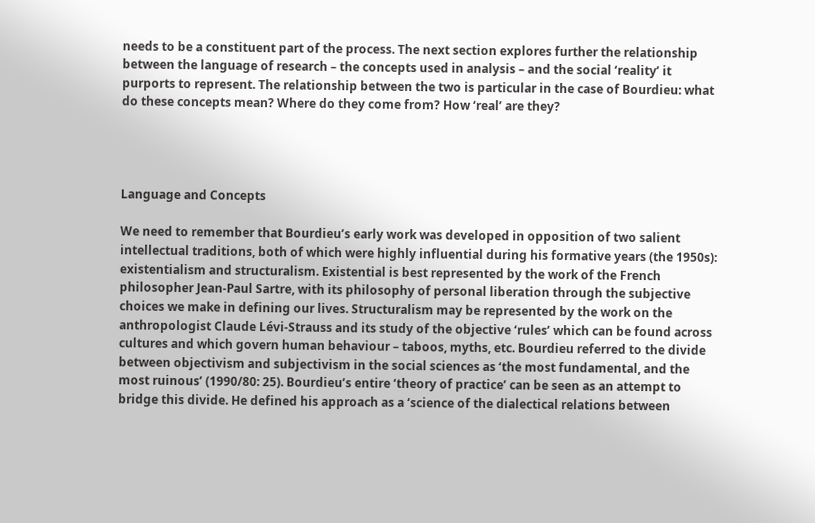needs to be a constituent part of the process. The next section explores further the relationship between the language of research – the concepts used in analysis – and the social ‘reality’ it purports to represent. The relationship between the two is particular in the case of Bourdieu: what do these concepts mean? Where do they come from? How ‘real’ are they?




Language and Concepts

We need to remember that Bourdieu’s early work was developed in opposition of two salient intellectual traditions, both of which were highly influential during his formative years (the 1950s): existentialism and structuralism. Existential is best represented by the work of the French philosopher Jean-Paul Sartre, with its philosophy of personal liberation through the subjective choices we make in defining our lives. Structuralism may be represented by the work on the anthropologist Claude Lévi-Strauss and its study of the objective ‘rules’ which can be found across cultures and which govern human behaviour – taboos, myths, etc. Bourdieu referred to the divide between objectivism and subjectivism in the social sciences as ‘the most fundamental, and the most ruinous’ (1990/80: 25). Bourdieu’s entire ‘theory of practice’ can be seen as an attempt to bridge this divide. He defined his approach as a ‘science of the dialectical relations between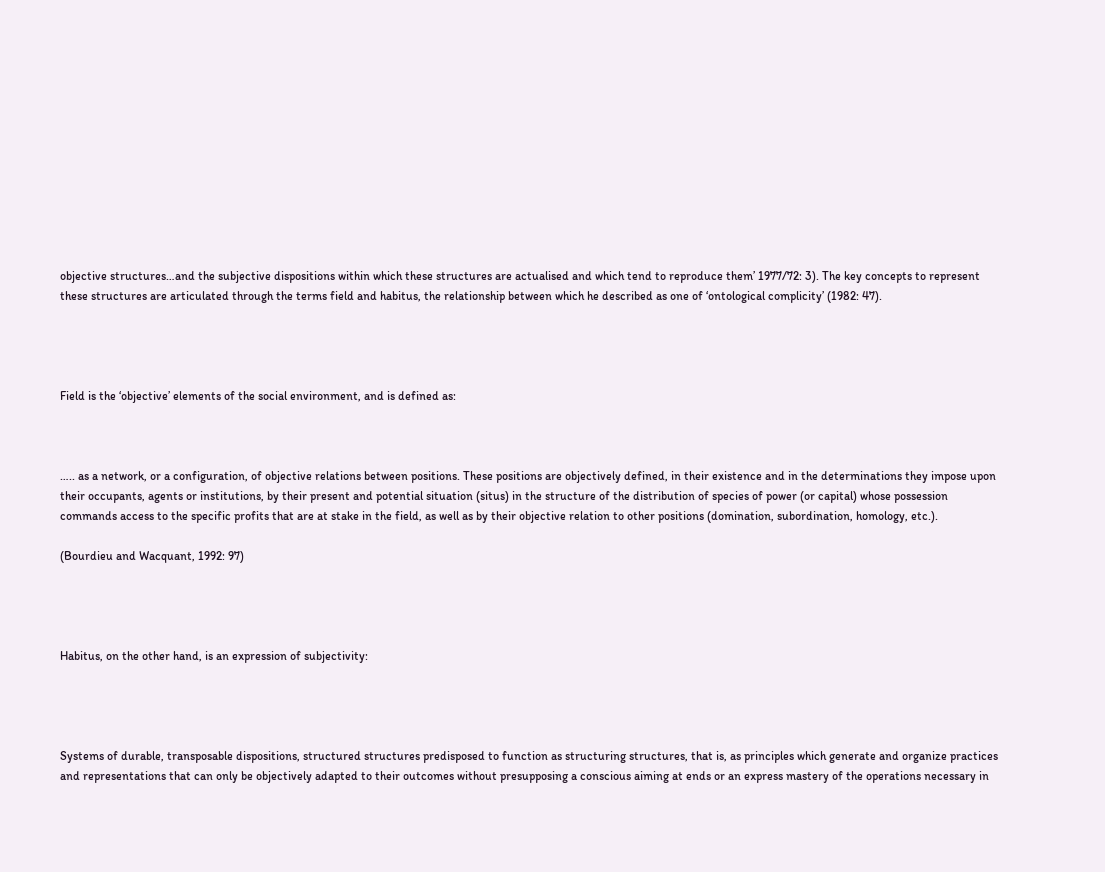objective structures…and the subjective dispositions within which these structures are actualised and which tend to reproduce them’ 1977/72: 3). The key concepts to represent these structures are articulated through the terms field and habitus, the relationship between which he described as one of ‘ontological complicity’ (1982: 47).




Field is the ‘objective’ elements of the social environment, and is defined as:



….. as a network, or a configuration, of objective relations between positions. These positions are objectively defined, in their existence and in the determinations they impose upon their occupants, agents or institutions, by their present and potential situation (situs) in the structure of the distribution of species of power (or capital) whose possession commands access to the specific profits that are at stake in the field, as well as by their objective relation to other positions (domination, subordination, homology, etc.).

(Bourdieu and Wacquant, 1992: 97)




Habitus, on the other hand, is an expression of subjectivity:




Systems of durable, transposable dispositions, structured structures predisposed to function as structuring structures, that is, as principles which generate and organize practices and representations that can only be objectively adapted to their outcomes without presupposing a conscious aiming at ends or an express mastery of the operations necessary in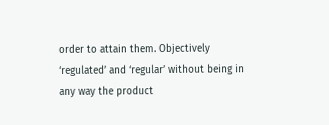order to attain them. Objectively ‘regulated’ and ‘regular’ without being in any way the product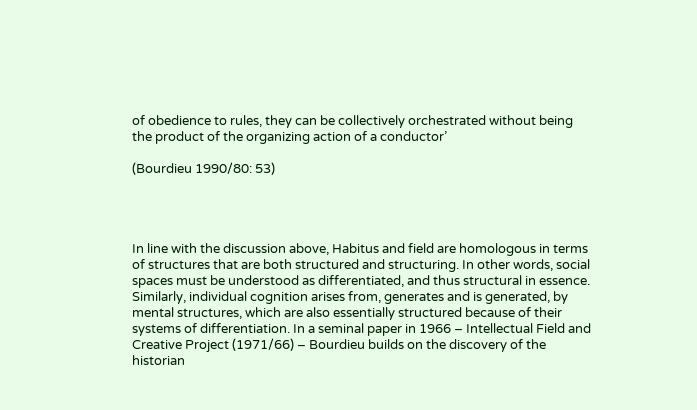of obedience to rules, they can be collectively orchestrated without being the product of the organizing action of a conductor’

(Bourdieu 1990/80: 53)




In line with the discussion above, Habitus and field are homologous in terms of structures that are both structured and structuring. In other words, social spaces must be understood as differentiated, and thus structural in essence. Similarly, individual cognition arises from, generates and is generated, by mental structures, which are also essentially structured because of their systems of differentiation. In a seminal paper in 1966 – Intellectual Field and Creative Project (1971/66) – Bourdieu builds on the discovery of the historian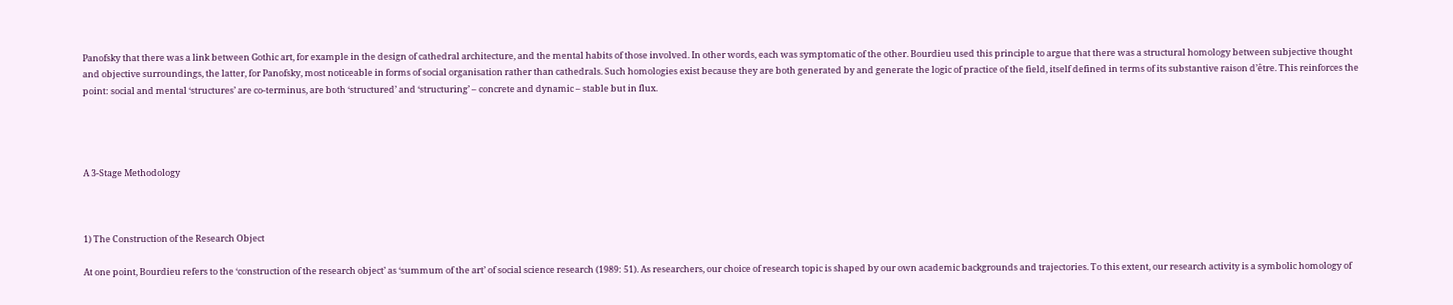Panofsky that there was a link between Gothic art, for example in the design of cathedral architecture, and the mental habits of those involved. In other words, each was symptomatic of the other. Bourdieu used this principle to argue that there was a structural homology between subjective thought and objective surroundings, the latter, for Panofsky, most noticeable in forms of social organisation rather than cathedrals. Such homologies exist because they are both generated by and generate the logic of practice of the field, itself defined in terms of its substantive raison d’être. This reinforces the point: social and mental ‘structures’ are co-terminus, are both ‘structured’ and ‘structuring’ – concrete and dynamic – stable but in flux.




A 3-Stage Methodology



1) The Construction of the Research Object

At one point, Bourdieu refers to the ‘construction of the research object’ as ‘summum of the art’ of social science research (1989: 51). As researchers, our choice of research topic is shaped by our own academic backgrounds and trajectories. To this extent, our research activity is a symbolic homology of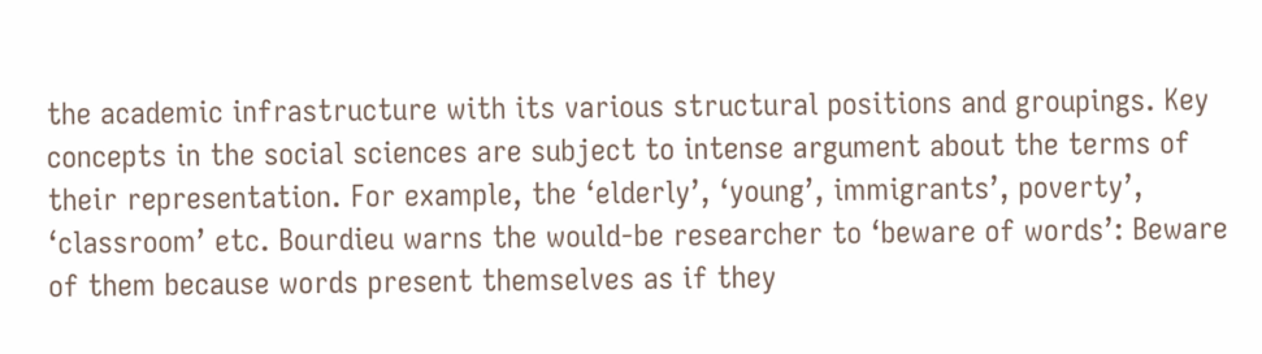the academic infrastructure with its various structural positions and groupings. Key concepts in the social sciences are subject to intense argument about the terms of their representation. For example, the ‘elderly’, ‘young’, immigrants’, poverty’, ‘classroom’ etc. Bourdieu warns the would-be researcher to ‘beware of words’: Beware of them because words present themselves as if they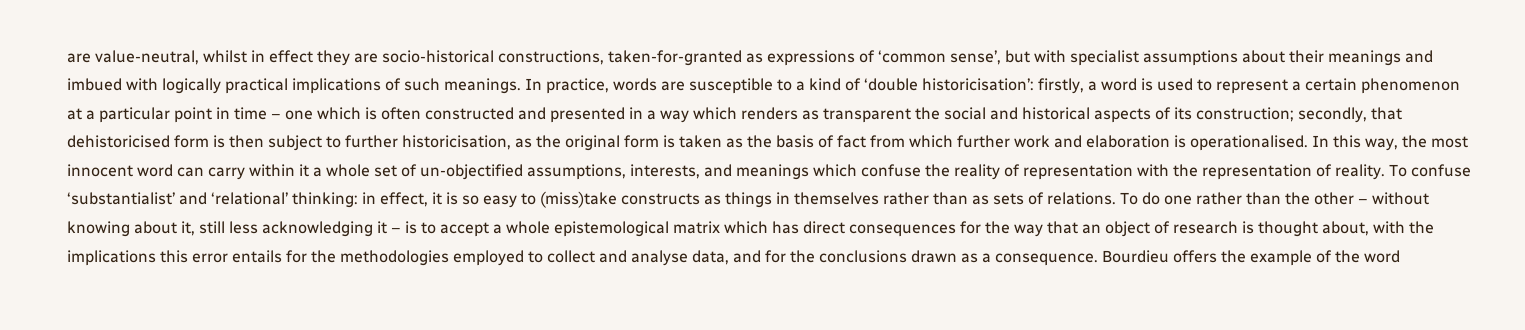are value-neutral, whilst in effect they are socio-historical constructions, taken-for-granted as expressions of ‘common sense’, but with specialist assumptions about their meanings and imbued with logically practical implications of such meanings. In practice, words are susceptible to a kind of ‘double historicisation’: firstly, a word is used to represent a certain phenomenon at a particular point in time – one which is often constructed and presented in a way which renders as transparent the social and historical aspects of its construction; secondly, that dehistoricised form is then subject to further historicisation, as the original form is taken as the basis of fact from which further work and elaboration is operationalised. In this way, the most innocent word can carry within it a whole set of un-objectified assumptions, interests, and meanings which confuse the reality of representation with the representation of reality. To confuse ‘substantialist’ and ‘relational’ thinking: in effect, it is so easy to (miss)take constructs as things in themselves rather than as sets of relations. To do one rather than the other – without knowing about it, still less acknowledging it – is to accept a whole epistemological matrix which has direct consequences for the way that an object of research is thought about, with the implications this error entails for the methodologies employed to collect and analyse data, and for the conclusions drawn as a consequence. Bourdieu offers the example of the word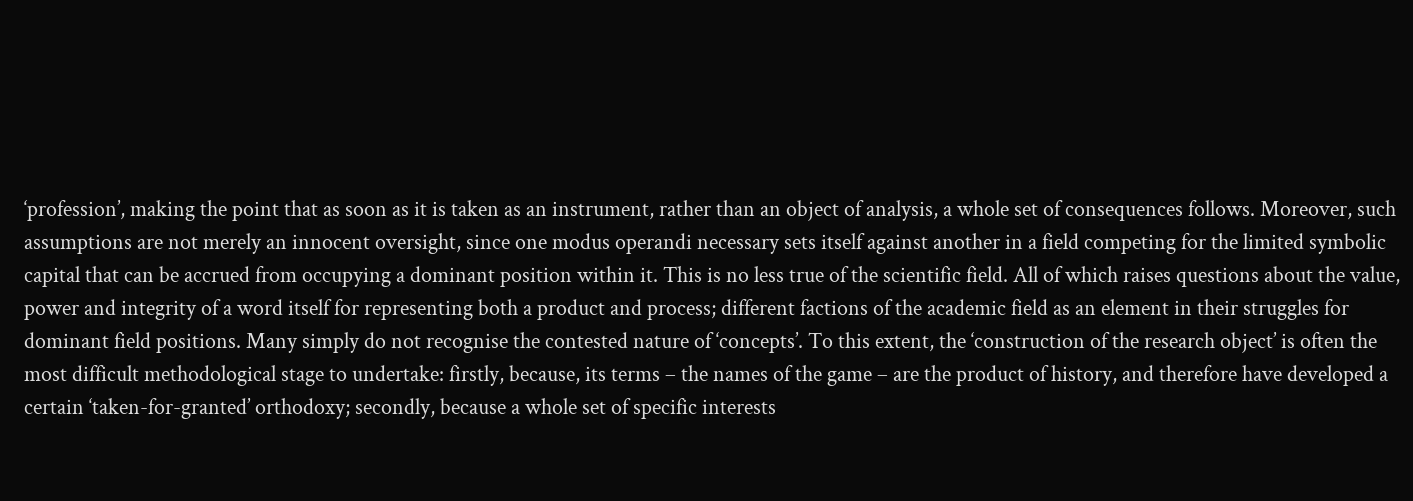‘profession’, making the point that as soon as it is taken as an instrument, rather than an object of analysis, a whole set of consequences follows. Moreover, such assumptions are not merely an innocent oversight, since one modus operandi necessary sets itself against another in a field competing for the limited symbolic capital that can be accrued from occupying a dominant position within it. This is no less true of the scientific field. All of which raises questions about the value, power and integrity of a word itself for representing both a product and process; different factions of the academic field as an element in their struggles for dominant field positions. Many simply do not recognise the contested nature of ‘concepts’. To this extent, the ‘construction of the research object’ is often the most difficult methodological stage to undertake: firstly, because, its terms – the names of the game – are the product of history, and therefore have developed a certain ‘taken-for-granted’ orthodoxy; secondly, because a whole set of specific interests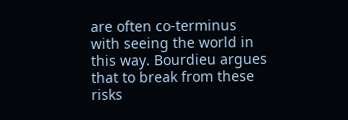are often co-terminus with seeing the world in this way. Bourdieu argues that to break from these risks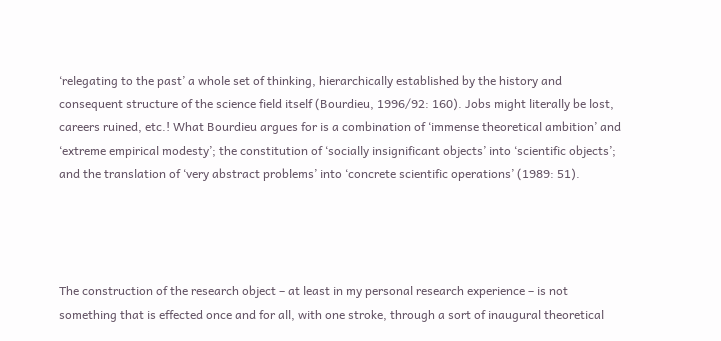‘relegating to the past’ a whole set of thinking, hierarchically established by the history and consequent structure of the science field itself (Bourdieu, 1996/92: 160). Jobs might literally be lost, careers ruined, etc.! What Bourdieu argues for is a combination of ‘immense theoretical ambition’ and ‘extreme empirical modesty’; the constitution of ‘socially insignificant objects’ into ‘scientific objects’; and the translation of ‘very abstract problems’ into ‘concrete scientific operations’ (1989: 51).




The construction of the research object – at least in my personal research experience – is not something that is effected once and for all, with one stroke, through a sort of inaugural theoretical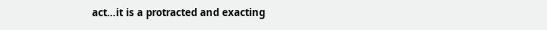act…it is a protracted and exacting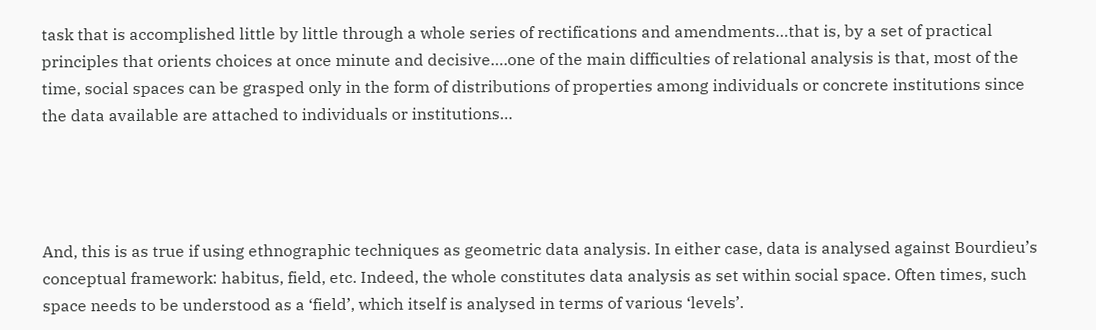task that is accomplished little by little through a whole series of rectifications and amendments…that is, by a set of practical principles that orients choices at once minute and decisive….one of the main difficulties of relational analysis is that, most of the time, social spaces can be grasped only in the form of distributions of properties among individuals or concrete institutions since the data available are attached to individuals or institutions…




And, this is as true if using ethnographic techniques as geometric data analysis. In either case, data is analysed against Bourdieu’s conceptual framework: habitus, field, etc. Indeed, the whole constitutes data analysis as set within social space. Often times, such space needs to be understood as a ‘field’, which itself is analysed in terms of various ‘levels’.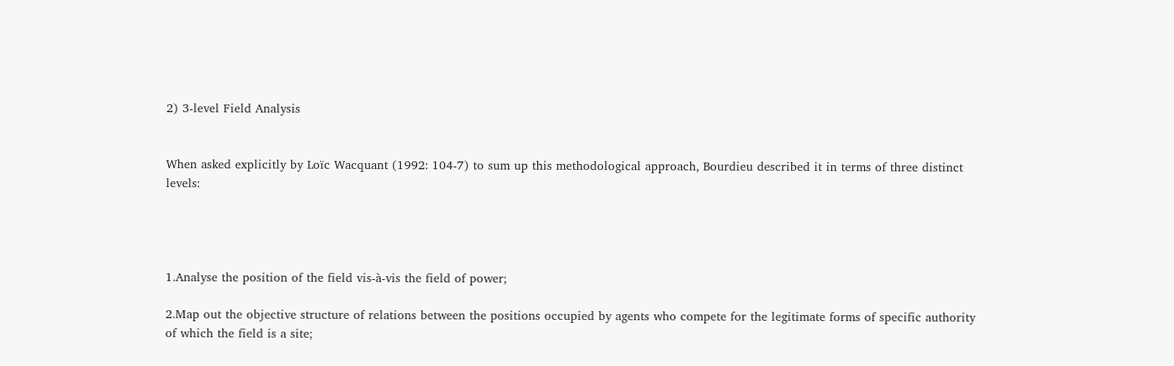2) 3-level Field Analysis


When asked explicitly by Loïc Wacquant (1992: 104-7) to sum up this methodological approach, Bourdieu described it in terms of three distinct levels:




1.Analyse the position of the field vis-à-vis the field of power;

2.Map out the objective structure of relations between the positions occupied by agents who compete for the legitimate forms of specific authority of which the field is a site;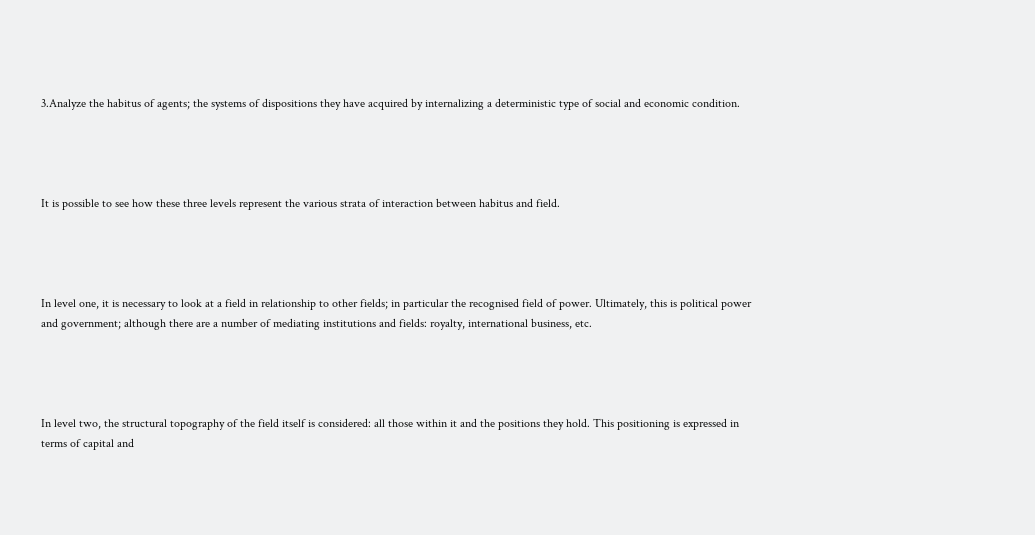3.Analyze the habitus of agents; the systems of dispositions they have acquired by internalizing a deterministic type of social and economic condition.




It is possible to see how these three levels represent the various strata of interaction between habitus and field.




In level one, it is necessary to look at a field in relationship to other fields; in particular the recognised field of power. Ultimately, this is political power and government; although there are a number of mediating institutions and fields: royalty, international business, etc.




In level two, the structural topography of the field itself is considered: all those within it and the positions they hold. This positioning is expressed in terms of capital and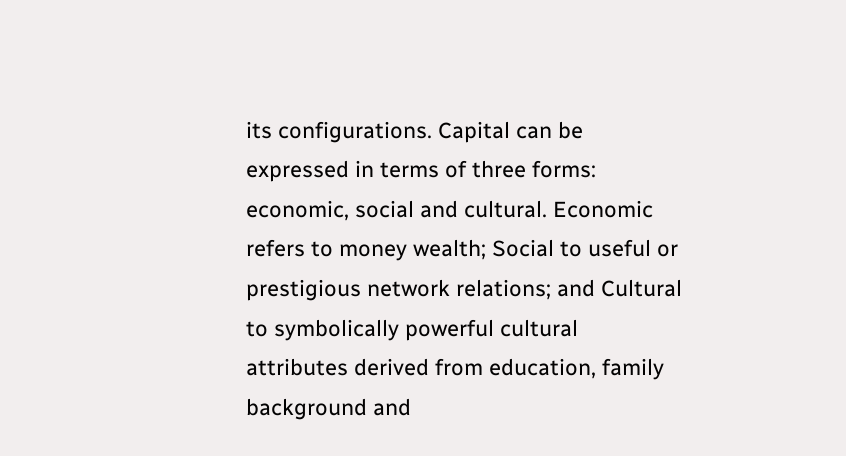its configurations. Capital can be expressed in terms of three forms: economic, social and cultural. Economic refers to money wealth; Social to useful or prestigious network relations; and Cultural to symbolically powerful cultural attributes derived from education, family background and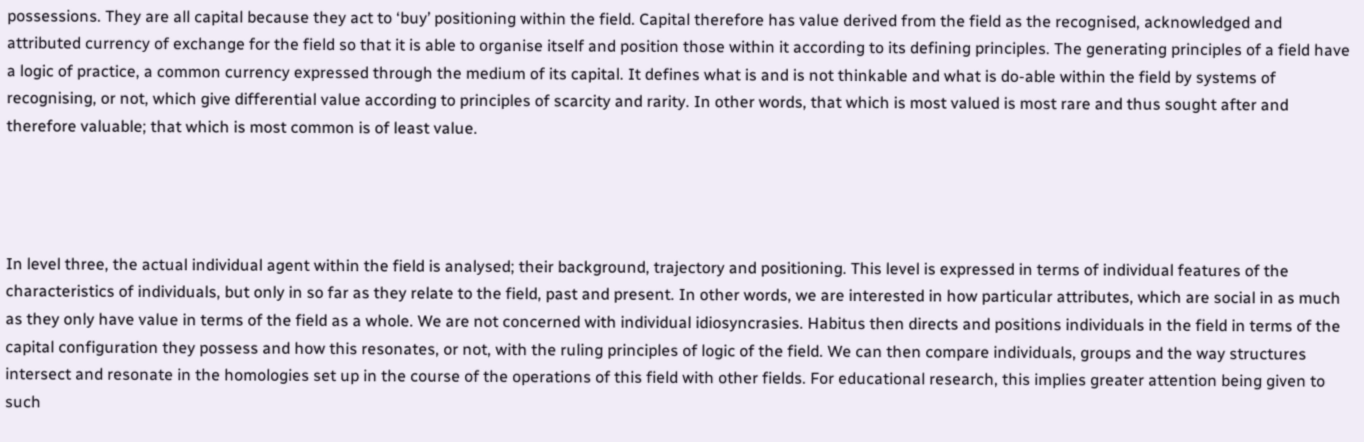possessions. They are all capital because they act to ‘buy’ positioning within the field. Capital therefore has value derived from the field as the recognised, acknowledged and attributed currency of exchange for the field so that it is able to organise itself and position those within it according to its defining principles. The generating principles of a field have a logic of practice, a common currency expressed through the medium of its capital. It defines what is and is not thinkable and what is do-able within the field by systems of recognising, or not, which give differential value according to principles of scarcity and rarity. In other words, that which is most valued is most rare and thus sought after and therefore valuable; that which is most common is of least value.




In level three, the actual individual agent within the field is analysed; their background, trajectory and positioning. This level is expressed in terms of individual features of the characteristics of individuals, but only in so far as they relate to the field, past and present. In other words, we are interested in how particular attributes, which are social in as much as they only have value in terms of the field as a whole. We are not concerned with individual idiosyncrasies. Habitus then directs and positions individuals in the field in terms of the capital configuration they possess and how this resonates, or not, with the ruling principles of logic of the field. We can then compare individuals, groups and the way structures intersect and resonate in the homologies set up in the course of the operations of this field with other fields. For educational research, this implies greater attention being given to such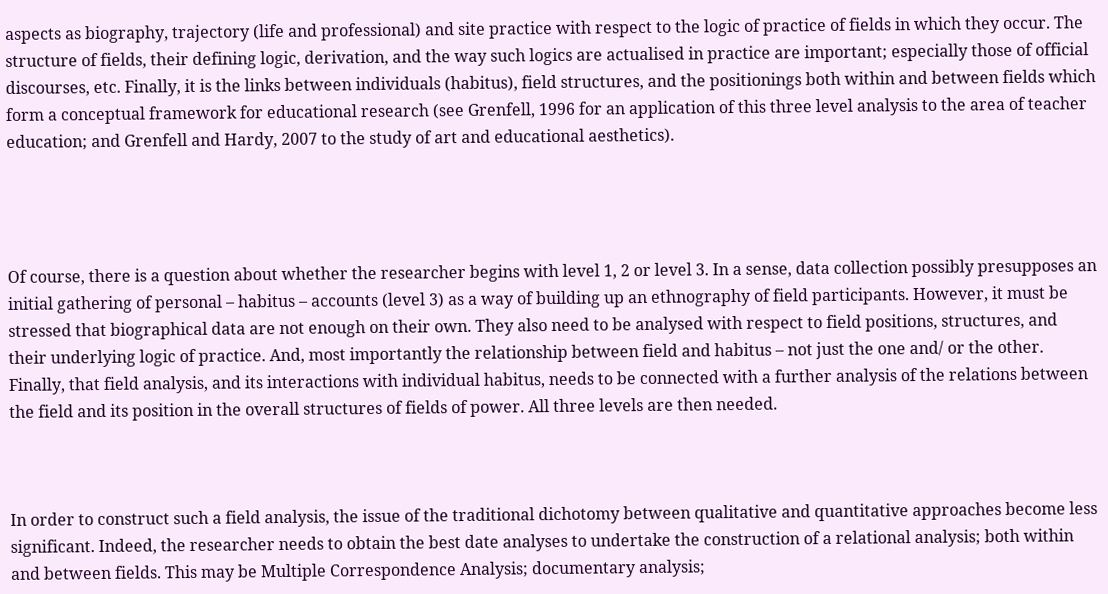aspects as biography, trajectory (life and professional) and site practice with respect to the logic of practice of fields in which they occur. The structure of fields, their defining logic, derivation, and the way such logics are actualised in practice are important; especially those of official discourses, etc. Finally, it is the links between individuals (habitus), field structures, and the positionings both within and between fields which form a conceptual framework for educational research (see Grenfell, 1996 for an application of this three level analysis to the area of teacher education; and Grenfell and Hardy, 2007 to the study of art and educational aesthetics).




Of course, there is a question about whether the researcher begins with level 1, 2 or level 3. In a sense, data collection possibly presupposes an initial gathering of personal – habitus – accounts (level 3) as a way of building up an ethnography of field participants. However, it must be stressed that biographical data are not enough on their own. They also need to be analysed with respect to field positions, structures, and their underlying logic of practice. And, most importantly the relationship between field and habitus – not just the one and/ or the other. Finally, that field analysis, and its interactions with individual habitus, needs to be connected with a further analysis of the relations between the field and its position in the overall structures of fields of power. All three levels are then needed.



In order to construct such a field analysis, the issue of the traditional dichotomy between qualitative and quantitative approaches become less significant. Indeed, the researcher needs to obtain the best date analyses to undertake the construction of a relational analysis; both within and between fields. This may be Multiple Correspondence Analysis; documentary analysis;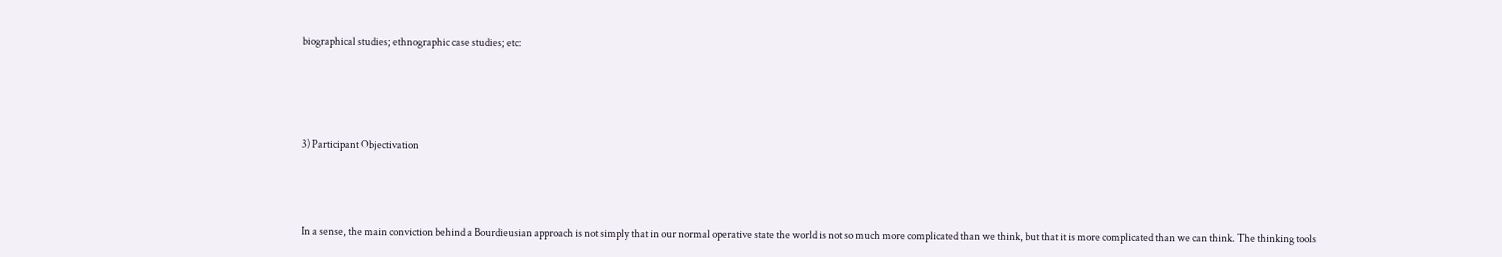biographical studies; ethnographic case studies; etc:





3) Participant Objectivation




In a sense, the main conviction behind a Bourdieusian approach is not simply that in our normal operative state the world is not so much more complicated than we think, but that it is more complicated than we can think. The thinking tools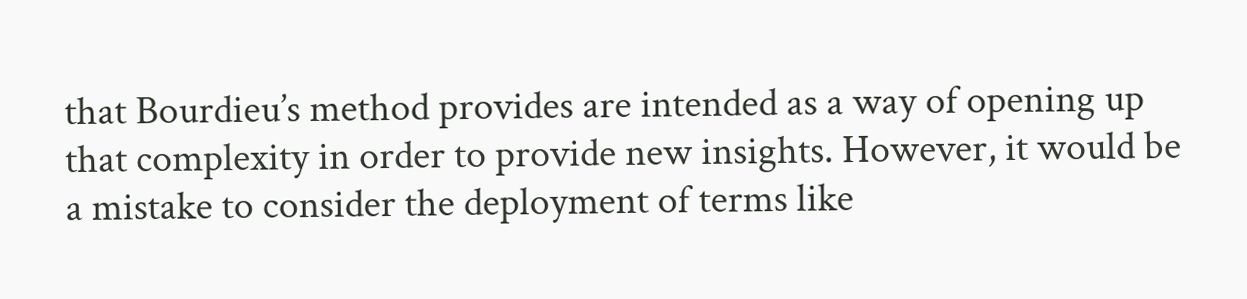that Bourdieu’s method provides are intended as a way of opening up that complexity in order to provide new insights. However, it would be a mistake to consider the deployment of terms like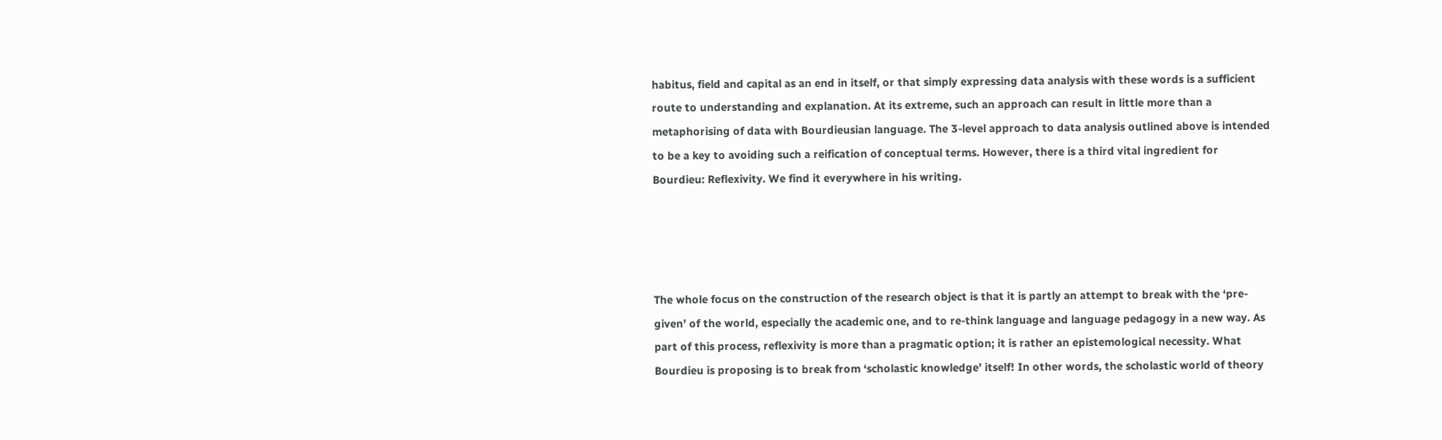habitus, field and capital as an end in itself, or that simply expressing data analysis with these words is a sufficient route to understanding and explanation. At its extreme, such an approach can result in little more than a metaphorising of data with Bourdieusian language. The 3-level approach to data analysis outlined above is intended to be a key to avoiding such a reification of conceptual terms. However, there is a third vital ingredient for Bourdieu: Reflexivity. We find it everywhere in his writing.




The whole focus on the construction of the research object is that it is partly an attempt to break with the ‘pre-given’ of the world, especially the academic one, and to re-think language and language pedagogy in a new way. As part of this process, reflexivity is more than a pragmatic option; it is rather an epistemological necessity. What Bourdieu is proposing is to break from ‘scholastic knowledge’ itself! In other words, the scholastic world of theory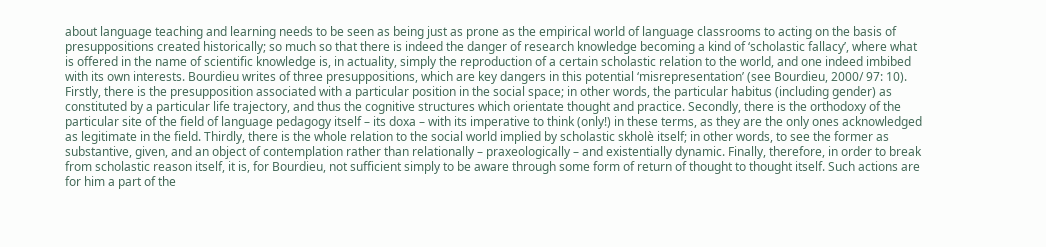about language teaching and learning needs to be seen as being just as prone as the empirical world of language classrooms to acting on the basis of presuppositions created historically; so much so that there is indeed the danger of research knowledge becoming a kind of ‘scholastic fallacy’, where what is offered in the name of scientific knowledge is, in actuality, simply the reproduction of a certain scholastic relation to the world, and one indeed imbibed with its own interests. Bourdieu writes of three presuppositions, which are key dangers in this potential ‘misrepresentation’ (see Bourdieu, 2000/ 97: 10). Firstly, there is the presupposition associated with a particular position in the social space; in other words, the particular habitus (including gender) as constituted by a particular life trajectory, and thus the cognitive structures which orientate thought and practice. Secondly, there is the orthodoxy of the particular site of the field of language pedagogy itself – its doxa – with its imperative to think (only!) in these terms, as they are the only ones acknowledged as legitimate in the field. Thirdly, there is the whole relation to the social world implied by scholastic skholè itself; in other words, to see the former as substantive, given, and an object of contemplation rather than relationally – praxeologically – and existentially dynamic. Finally, therefore, in order to break from scholastic reason itself, it is, for Bourdieu, not sufficient simply to be aware through some form of return of thought to thought itself. Such actions are for him a part of the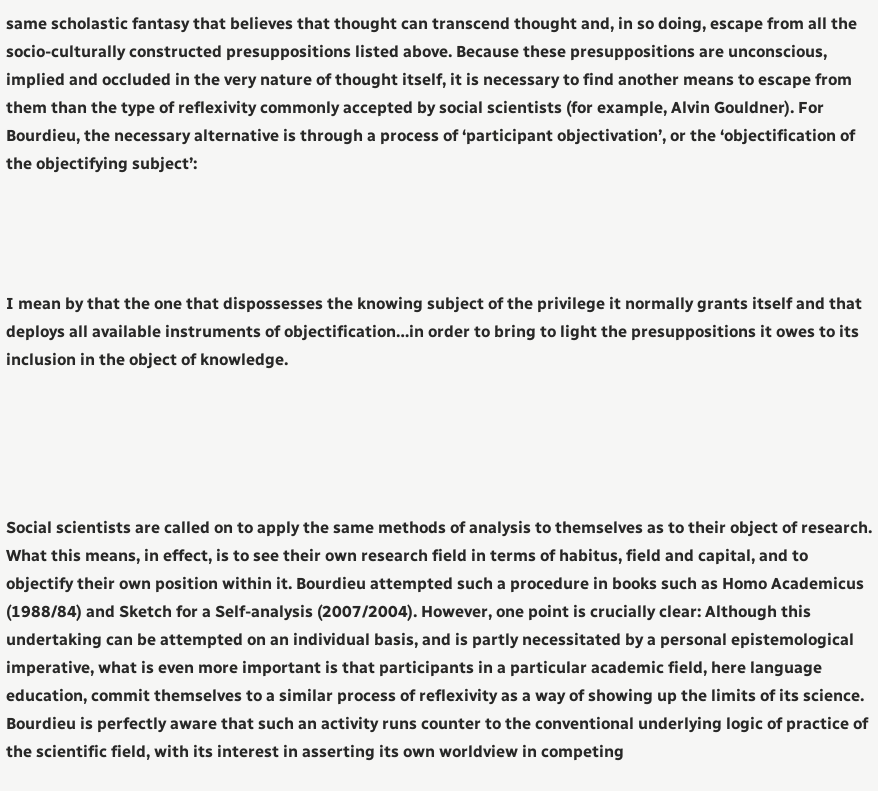same scholastic fantasy that believes that thought can transcend thought and, in so doing, escape from all the socio-culturally constructed presuppositions listed above. Because these presuppositions are unconscious, implied and occluded in the very nature of thought itself, it is necessary to find another means to escape from them than the type of reflexivity commonly accepted by social scientists (for example, Alvin Gouldner). For Bourdieu, the necessary alternative is through a process of ‘participant objectivation’, or the ‘objectification of the objectifying subject’:




I mean by that the one that dispossesses the knowing subject of the privilege it normally grants itself and that deploys all available instruments of objectification…in order to bring to light the presuppositions it owes to its inclusion in the object of knowledge.





Social scientists are called on to apply the same methods of analysis to themselves as to their object of research. What this means, in effect, is to see their own research field in terms of habitus, field and capital, and to objectify their own position within it. Bourdieu attempted such a procedure in books such as Homo Academicus (1988/84) and Sketch for a Self-analysis (2007/2004). However, one point is crucially clear: Although this undertaking can be attempted on an individual basis, and is partly necessitated by a personal epistemological imperative, what is even more important is that participants in a particular academic field, here language education, commit themselves to a similar process of reflexivity as a way of showing up the limits of its science. Bourdieu is perfectly aware that such an activity runs counter to the conventional underlying logic of practice of the scientific field, with its interest in asserting its own worldview in competing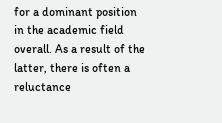for a dominant position in the academic field overall. As a result of the latter, there is often a reluctance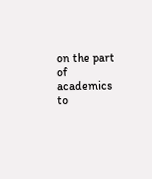on the part of academics to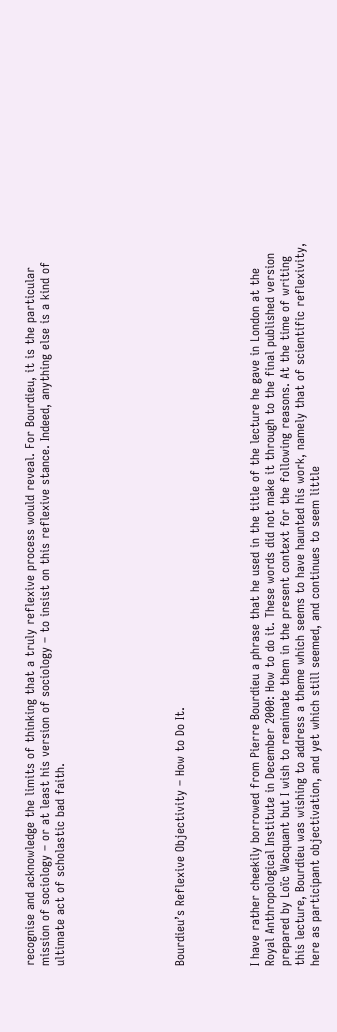recognise and acknowledge the limits of thinking that a truly reflexive process would reveal. For Bourdieu, it is the particular mission of sociology – or at least his version of sociology – to insist on this reflexive stance. Indeed, anything else is a kind of ultimate act of scholastic bad faith.







Bourdieu’s Reflexive Objectivity – How to Do It.




I have rather cheekily borrowed from Pierre Bourdieu a phrase that he used in the title of the lecture he gave in London at the Royal Anthropological Institute in December 2000: How to do it. These words did not make it through to the final published version prepared by Loïc Wacquant but I wish to reanimate them in the present context for the following reasons. At the time of writing this lecture, Bourdieu was wishing to address a theme which seems to have haunted his work, namely that of scientific reflexivity, here as participant objectivation, and yet which still seemed, and continues to seem little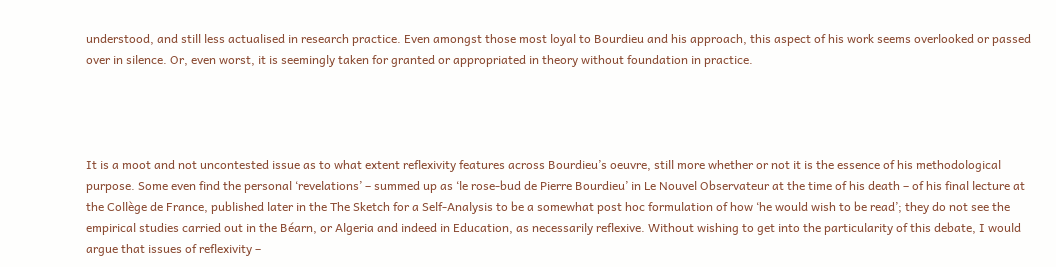understood, and still less actualised in research practice. Even amongst those most loyal to Bourdieu and his approach, this aspect of his work seems overlooked or passed over in silence. Or, even worst, it is seemingly taken for granted or appropriated in theory without foundation in practice.




It is a moot and not uncontested issue as to what extent reflexivity features across Bourdieu’s oeuvre, still more whether or not it is the essence of his methodological purpose. Some even find the personal ‘revelations’ – summed up as ‘le rose-bud de Pierre Bourdieu’ in Le Nouvel Observateur at the time of his death – of his final lecture at the Collège de France, published later in the The Sketch for a Self-Analysis to be a somewhat post hoc formulation of how ‘he would wish to be read’; they do not see the empirical studies carried out in the Béarn, or Algeria and indeed in Education, as necessarily reflexive. Without wishing to get into the particularity of this debate, I would argue that issues of reflexivity –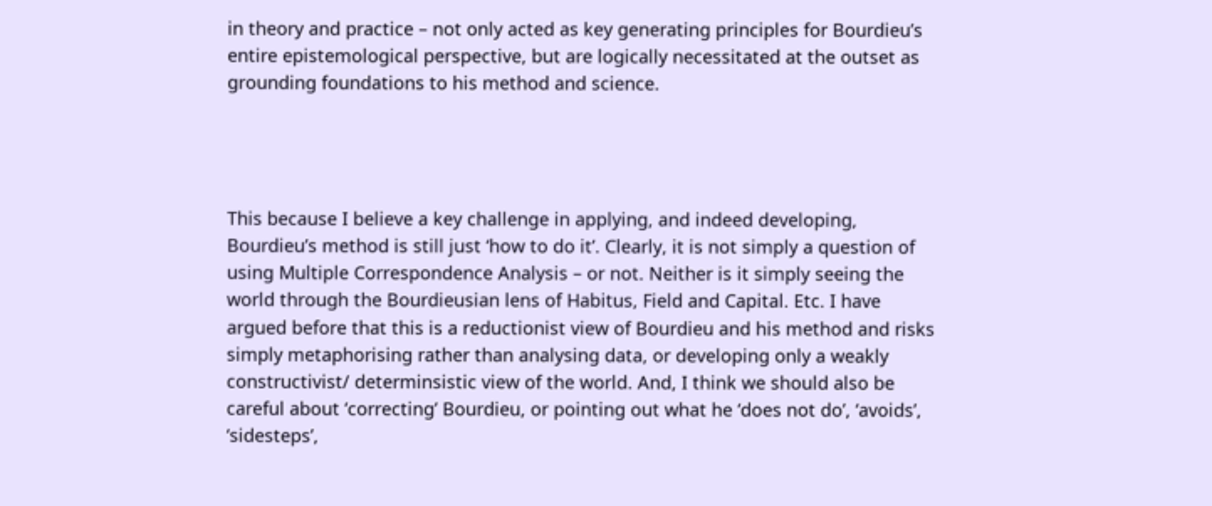in theory and practice – not only acted as key generating principles for Bourdieu’s entire epistemological perspective, but are logically necessitated at the outset as grounding foundations to his method and science.




This because I believe a key challenge in applying, and indeed developing, Bourdieu’s method is still just ‘how to do it’. Clearly, it is not simply a question of using Multiple Correspondence Analysis – or not. Neither is it simply seeing the world through the Bourdieusian lens of Habitus, Field and Capital. Etc. I have argued before that this is a reductionist view of Bourdieu and his method and risks simply metaphorising rather than analysing data, or developing only a weakly constructivist/ determinsistic view of the world. And, I think we should also be careful about ‘correcting’ Bourdieu, or pointing out what he ‘does not do’, ‘avoids’, ‘sidesteps’,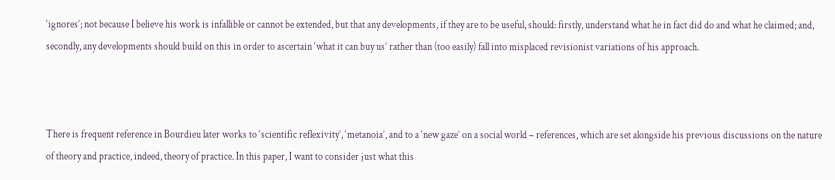‘ignores’; not because I believe his work is infallible or cannot be extended, but that any developments, if they are to be useful, should: firstly, understand what he in fact did do and what he claimed; and, secondly, any developments should build on this in order to ascertain ‘what it can buy us’ rather than (too easily) fall into misplaced revisionist variations of his approach.



There is frequent reference in Bourdieu later works to ‘scientific reflexivity’, ‘metanoia’, and to a ‘new gaze’ on a social world – references, which are set alongside his previous discussions on the nature of theory and practice, indeed, theory of practice. In this paper, I want to consider just what this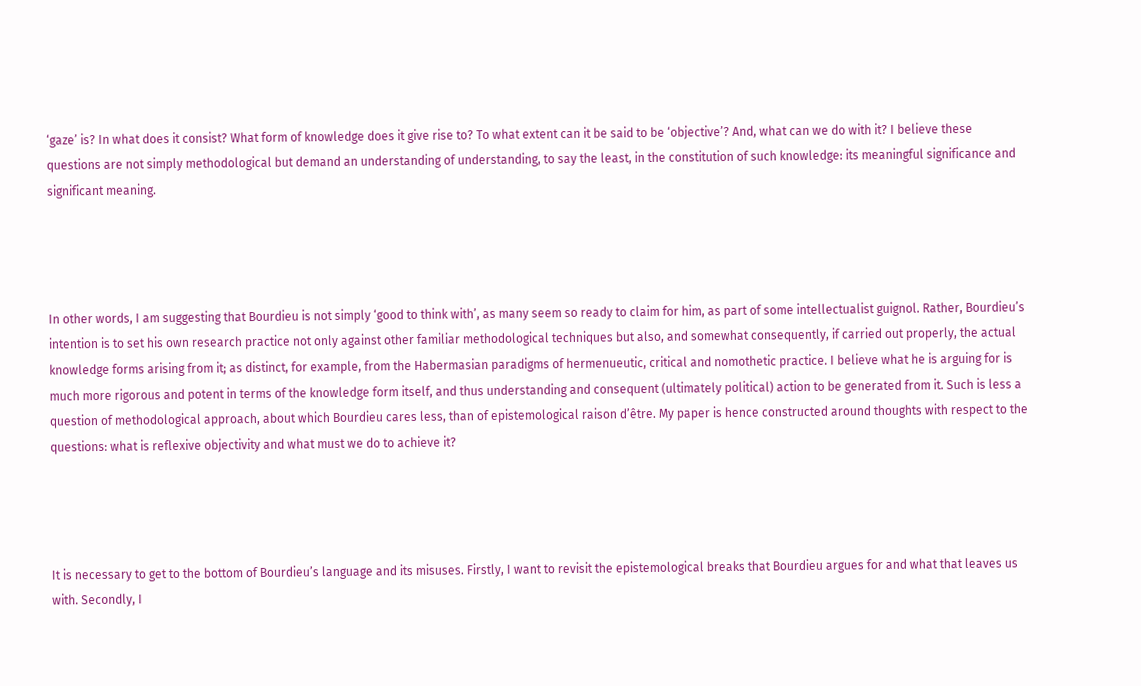‘gaze’ is? In what does it consist? What form of knowledge does it give rise to? To what extent can it be said to be ‘objective’? And, what can we do with it? I believe these questions are not simply methodological but demand an understanding of understanding, to say the least, in the constitution of such knowledge: its meaningful significance and significant meaning.




In other words, I am suggesting that Bourdieu is not simply ‘good to think with’, as many seem so ready to claim for him, as part of some intellectualist guignol. Rather, Bourdieu’s intention is to set his own research practice not only against other familiar methodological techniques but also, and somewhat consequently, if carried out properly, the actual knowledge forms arising from it; as distinct, for example, from the Habermasian paradigms of hermenueutic, critical and nomothetic practice. I believe what he is arguing for is much more rigorous and potent in terms of the knowledge form itself, and thus understanding and consequent (ultimately political) action to be generated from it. Such is less a question of methodological approach, about which Bourdieu cares less, than of epistemological raison d’être. My paper is hence constructed around thoughts with respect to the questions: what is reflexive objectivity and what must we do to achieve it?




It is necessary to get to the bottom of Bourdieu’s language and its misuses. Firstly, I want to revisit the epistemological breaks that Bourdieu argues for and what that leaves us with. Secondly, I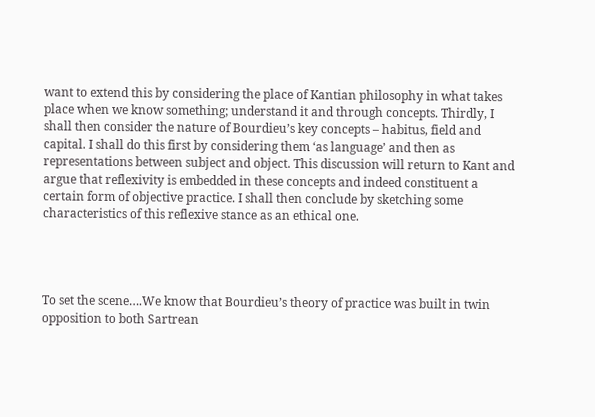want to extend this by considering the place of Kantian philosophy in what takes place when we know something; understand it and through concepts. Thirdly, I shall then consider the nature of Bourdieu’s key concepts – habitus, field and capital. I shall do this first by considering them ‘as language’ and then as representations between subject and object. This discussion will return to Kant and argue that reflexivity is embedded in these concepts and indeed constituent a certain form of objective practice. I shall then conclude by sketching some characteristics of this reflexive stance as an ethical one.




To set the scene….We know that Bourdieu’s theory of practice was built in twin opposition to both Sartrean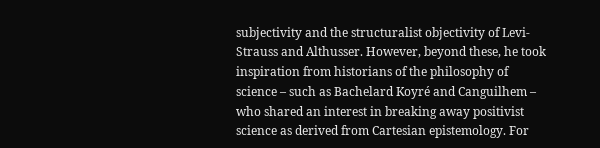subjectivity and the structuralist objectivity of Levi-Strauss and Althusser. However, beyond these, he took inspiration from historians of the philosophy of science – such as Bachelard Koyré and Canguilhem – who shared an interest in breaking away positivist science as derived from Cartesian epistemology. For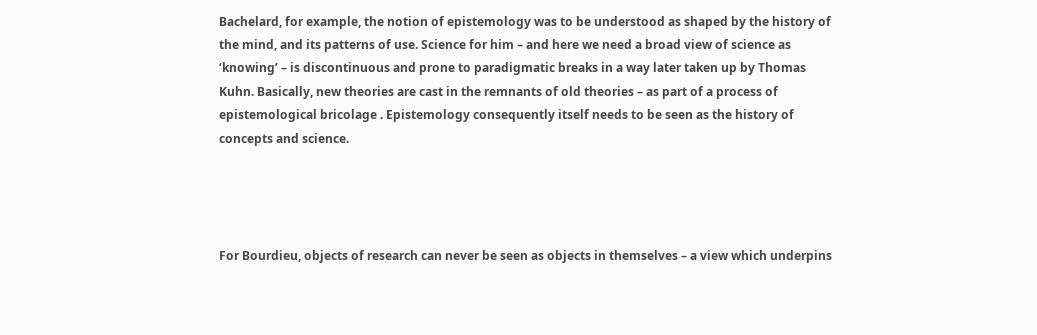Bachelard, for example, the notion of epistemology was to be understood as shaped by the history of the mind, and its patterns of use. Science for him – and here we need a broad view of science as ‘knowing’ – is discontinuous and prone to paradigmatic breaks in a way later taken up by Thomas Kuhn. Basically, new theories are cast in the remnants of old theories – as part of a process of epistemological bricolage . Epistemology consequently itself needs to be seen as the history of concepts and science.




For Bourdieu, objects of research can never be seen as objects in themselves – a view which underpins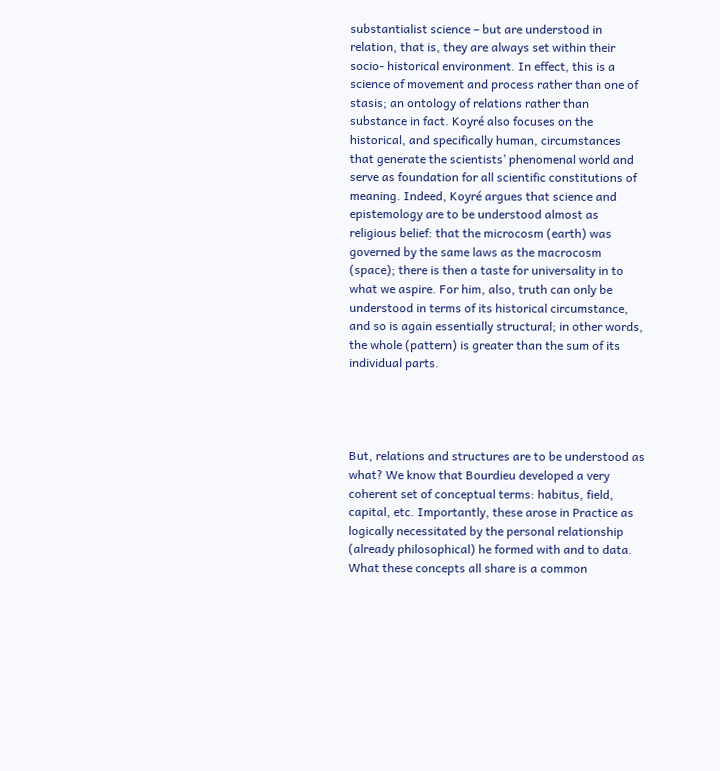substantialist science – but are understood in relation, that is, they are always set within their socio- historical environment. In effect, this is a science of movement and process rather than one of stasis; an ontology of relations rather than substance in fact. Koyré also focuses on the historical, and specifically human, circumstances that generate the scientists’ phenomenal world and serve as foundation for all scientific constitutions of meaning. Indeed, Koyré argues that science and epistemology are to be understood almost as religious belief: that the microcosm (earth) was governed by the same laws as the macrocosm (space); there is then a taste for universality in to what we aspire. For him, also, truth can only be understood in terms of its historical circumstance, and so is again essentially structural; in other words, the whole (pattern) is greater than the sum of its individual parts.




But, relations and structures are to be understood as what? We know that Bourdieu developed a very coherent set of conceptual terms: habitus, field, capital, etc. Importantly, these arose in Practice as logically necessitated by the personal relationship (already philosophical) he formed with and to data. What these concepts all share is a common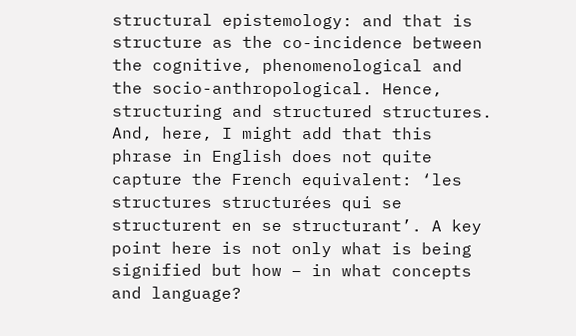structural epistemology: and that is structure as the co-incidence between the cognitive, phenomenological and the socio-anthropological. Hence, structuring and structured structures. And, here, I might add that this phrase in English does not quite capture the French equivalent: ‘les structures structurées qui se structurent en se structurant’. A key point here is not only what is being signified but how – in what concepts and language?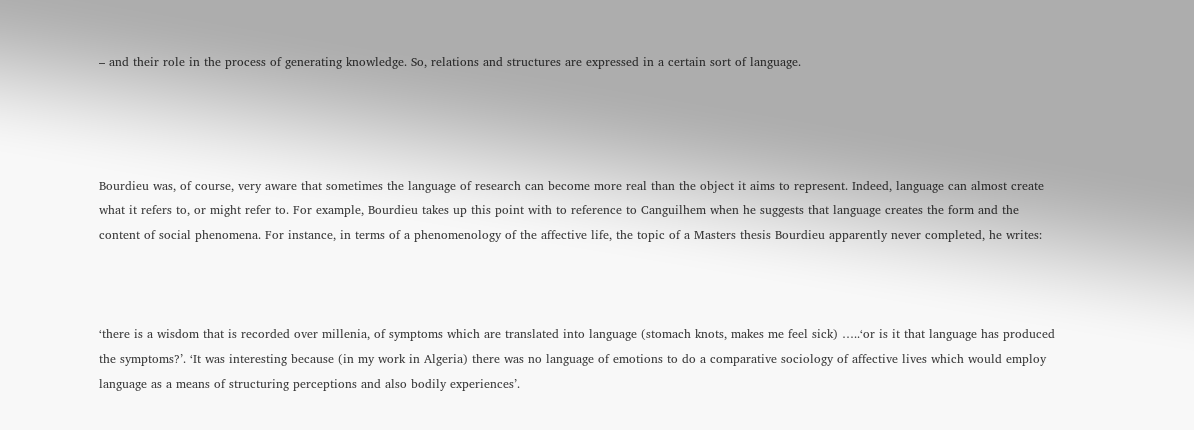– and their role in the process of generating knowledge. So, relations and structures are expressed in a certain sort of language.




Bourdieu was, of course, very aware that sometimes the language of research can become more real than the object it aims to represent. Indeed, language can almost create what it refers to, or might refer to. For example, Bourdieu takes up this point with to reference to Canguilhem when he suggests that language creates the form and the content of social phenomena. For instance, in terms of a phenomenology of the affective life, the topic of a Masters thesis Bourdieu apparently never completed, he writes:



‘there is a wisdom that is recorded over millenia, of symptoms which are translated into language (stomach knots, makes me feel sick) …..‘or is it that language has produced the symptoms?’. ‘It was interesting because (in my work in Algeria) there was no language of emotions to do a comparative sociology of affective lives which would employ language as a means of structuring perceptions and also bodily experiences’.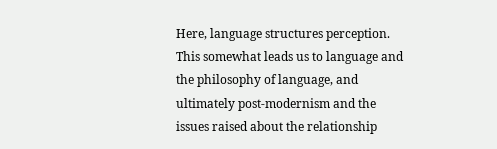Here, language structures perception. This somewhat leads us to language and the philosophy of language, and ultimately post-modernism and the issues raised about the relationship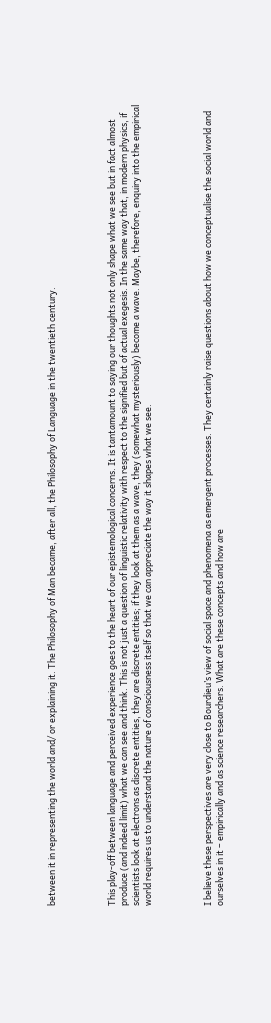between it in representing the world and/ or explaining it. The Philosophy of Man became, after all, the Philosophy of Language in the twentieth century.




This play-off between language and perceived experience goes to the heart of our epistemological concerns. It is tantamount to saying our thoughts not only shape what we see but in fact almost produce (and indeed limit) what we can see and think. This is not just a question of linguistic relativity with respect to the signified but of actual exegesis. In the same way that, in modern physics, if scientists look at electrons as discrete entities, they are discrete entities; if they look at them as a wave, they (somewhat mysteriously) become a wave. Maybe, therefore, enquiry into the empirical world requires us to understand the nature of consciousness itself so that we can appreciate the way it shapes what we see.




I believe these perspectives are very close to Bourdieu’s view of social space and phenomena as emergent processes. They certainly raise questions about how we conceptualise the social world and ourselves in it – empirically and as science researchers. What are these concepts and how are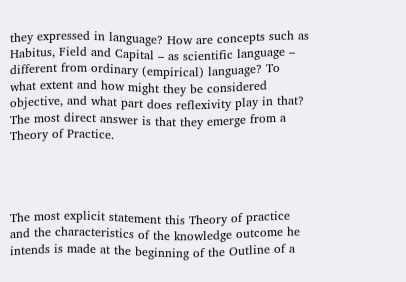they expressed in language? How are concepts such as Habitus, Field and Capital – as scientific language – different from ordinary (empirical) language? To what extent and how might they be considered objective, and what part does reflexivity play in that? The most direct answer is that they emerge from a Theory of Practice.




The most explicit statement this Theory of practice and the characteristics of the knowledge outcome he intends is made at the beginning of the Outline of a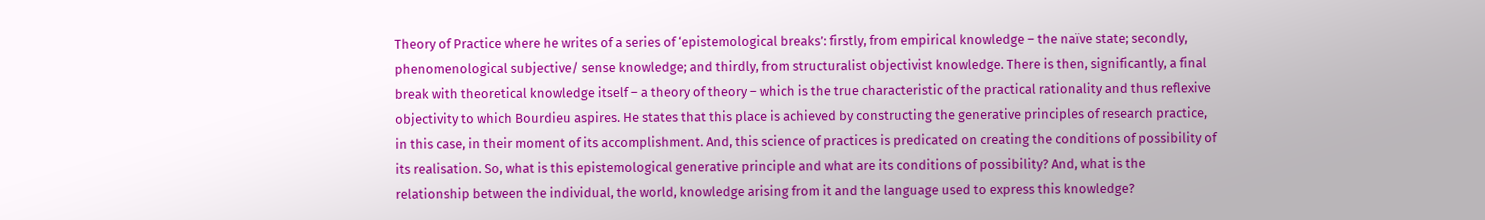Theory of Practice where he writes of a series of ‘epistemological breaks’: firstly, from empirical knowledge – the naïve state; secondly, phenomenological subjective/ sense knowledge; and thirdly, from structuralist objectivist knowledge. There is then, significantly, a final break with theoretical knowledge itself – a theory of theory – which is the true characteristic of the practical rationality and thus reflexive objectivity to which Bourdieu aspires. He states that this place is achieved by constructing the generative principles of research practice, in this case, in their moment of its accomplishment. And, this science of practices is predicated on creating the conditions of possibility of its realisation. So, what is this epistemological generative principle and what are its conditions of possibility? And, what is the relationship between the individual, the world, knowledge arising from it and the language used to express this knowledge?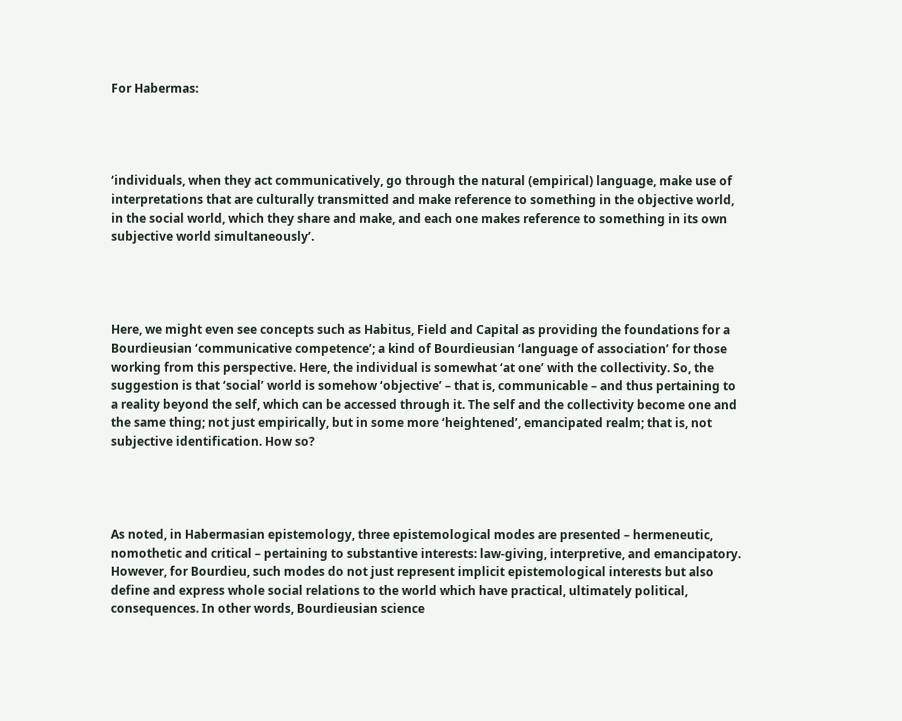For Habermas:




‘individuals, when they act communicatively, go through the natural (empirical) language, make use of interpretations that are culturally transmitted and make reference to something in the objective world, in the social world, which they share and make, and each one makes reference to something in its own subjective world simultaneously’.




Here, we might even see concepts such as Habitus, Field and Capital as providing the foundations for a Bourdieusian ‘communicative competence’; a kind of Bourdieusian ‘language of association’ for those working from this perspective. Here, the individual is somewhat ‘at one’ with the collectivity. So, the suggestion is that ‘social’ world is somehow ‘objective’ – that is, communicable – and thus pertaining to a reality beyond the self, which can be accessed through it. The self and the collectivity become one and the same thing; not just empirically, but in some more ‘heightened’, emancipated realm; that is, not subjective identification. How so?




As noted, in Habermasian epistemology, three epistemological modes are presented – hermeneutic, nomothetic and critical – pertaining to substantive interests: law-giving, interpretive, and emancipatory. However, for Bourdieu, such modes do not just represent implicit epistemological interests but also define and express whole social relations to the world which have practical, ultimately political, consequences. In other words, Bourdieusian science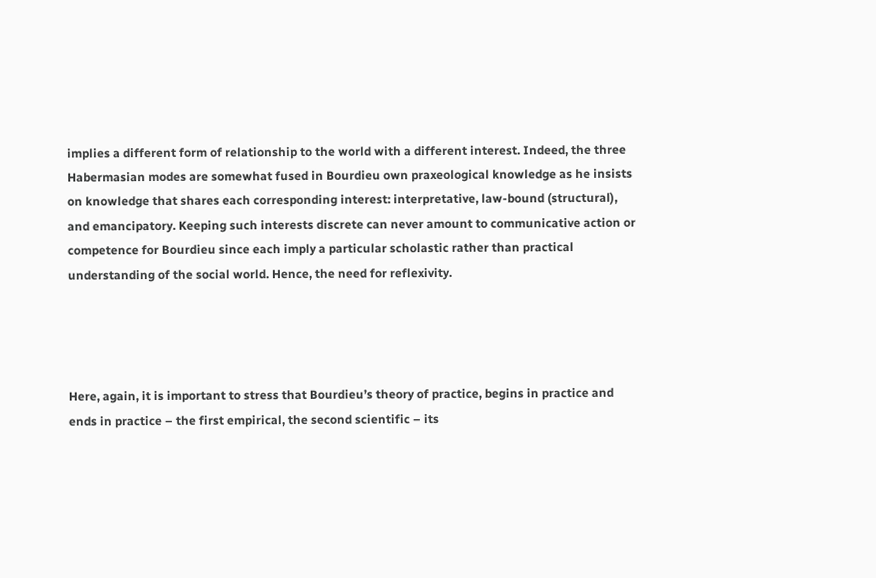implies a different form of relationship to the world with a different interest. Indeed, the three Habermasian modes are somewhat fused in Bourdieu own praxeological knowledge as he insists on knowledge that shares each corresponding interest: interpretative, law-bound (structural), and emancipatory. Keeping such interests discrete can never amount to communicative action or competence for Bourdieu since each imply a particular scholastic rather than practical understanding of the social world. Hence, the need for reflexivity.




Here, again, it is important to stress that Bourdieu’s theory of practice, begins in practice and ends in practice – the first empirical, the second scientific – its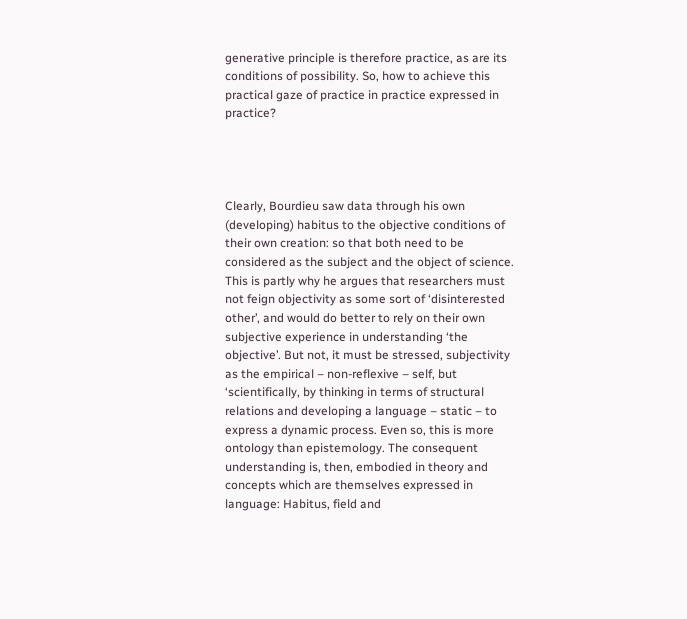generative principle is therefore practice, as are its conditions of possibility. So, how to achieve this practical gaze of practice in practice expressed in practice?




Clearly, Bourdieu saw data through his own (developing) habitus to the objective conditions of their own creation: so that both need to be considered as the subject and the object of science. This is partly why he argues that researchers must not feign objectivity as some sort of ‘disinterested other’, and would do better to rely on their own subjective experience in understanding ‘the objective’. But not, it must be stressed, subjectivity as the empirical – non-reflexive – self, but ‘scientifically, by thinking in terms of structural relations and developing a language – static – to express a dynamic process. Even so, this is more ontology than epistemology. The consequent understanding is, then, embodied in theory and concepts which are themselves expressed in language: Habitus, field and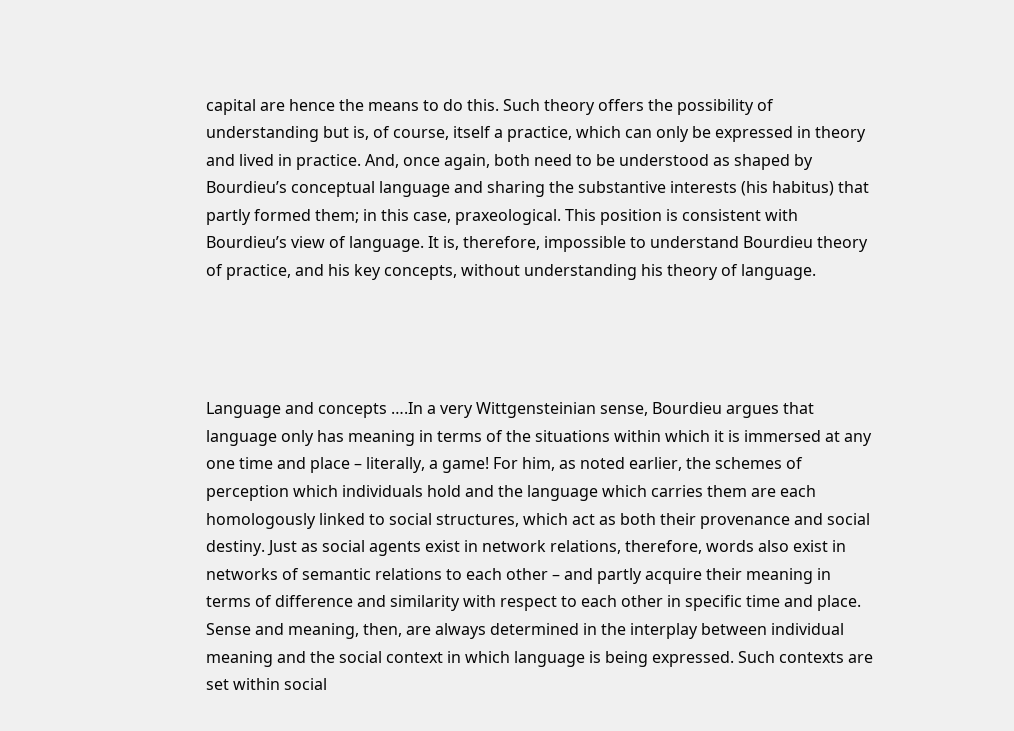capital are hence the means to do this. Such theory offers the possibility of understanding but is, of course, itself a practice, which can only be expressed in theory and lived in practice. And, once again, both need to be understood as shaped by Bourdieu’s conceptual language and sharing the substantive interests (his habitus) that partly formed them; in this case, praxeological. This position is consistent with Bourdieu’s view of language. It is, therefore, impossible to understand Bourdieu theory of practice, and his key concepts, without understanding his theory of language.




Language and concepts ….In a very Wittgensteinian sense, Bourdieu argues that language only has meaning in terms of the situations within which it is immersed at any one time and place – literally, a game! For him, as noted earlier, the schemes of perception which individuals hold and the language which carries them are each homologously linked to social structures, which act as both their provenance and social destiny. Just as social agents exist in network relations, therefore, words also exist in networks of semantic relations to each other – and partly acquire their meaning in terms of difference and similarity with respect to each other in specific time and place. Sense and meaning, then, are always determined in the interplay between individual meaning and the social context in which language is being expressed. Such contexts are set within social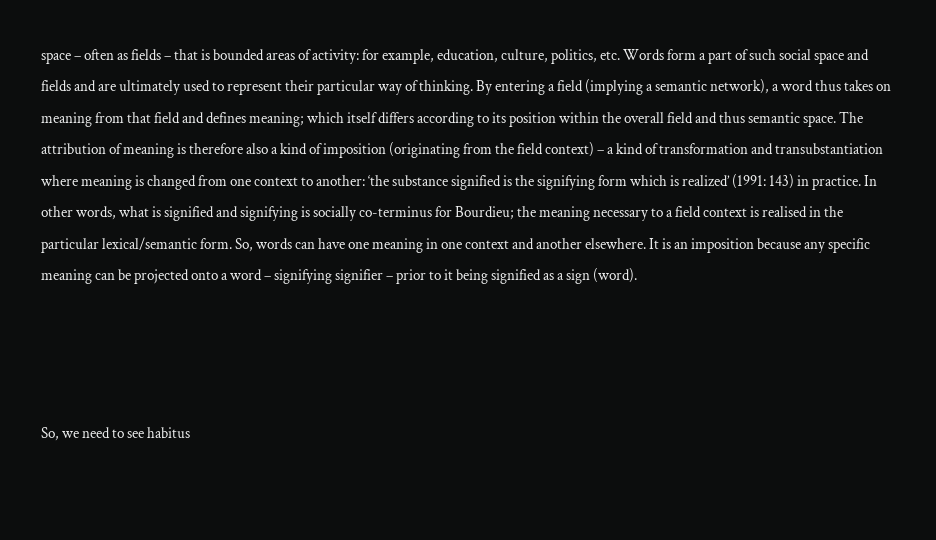space – often as fields – that is bounded areas of activity: for example, education, culture, politics, etc. Words form a part of such social space and fields and are ultimately used to represent their particular way of thinking. By entering a field (implying a semantic network), a word thus takes on meaning from that field and defines meaning; which itself differs according to its position within the overall field and thus semantic space. The attribution of meaning is therefore also a kind of imposition (originating from the field context) – a kind of transformation and transubstantiation where meaning is changed from one context to another: ‘the substance signified is the signifying form which is realized’ (1991: 143) in practice. In other words, what is signified and signifying is socially co-terminus for Bourdieu; the meaning necessary to a field context is realised in the particular lexical/semantic form. So, words can have one meaning in one context and another elsewhere. It is an imposition because any specific meaning can be projected onto a word – signifying signifier – prior to it being signified as a sign (word).




So, we need to see habitus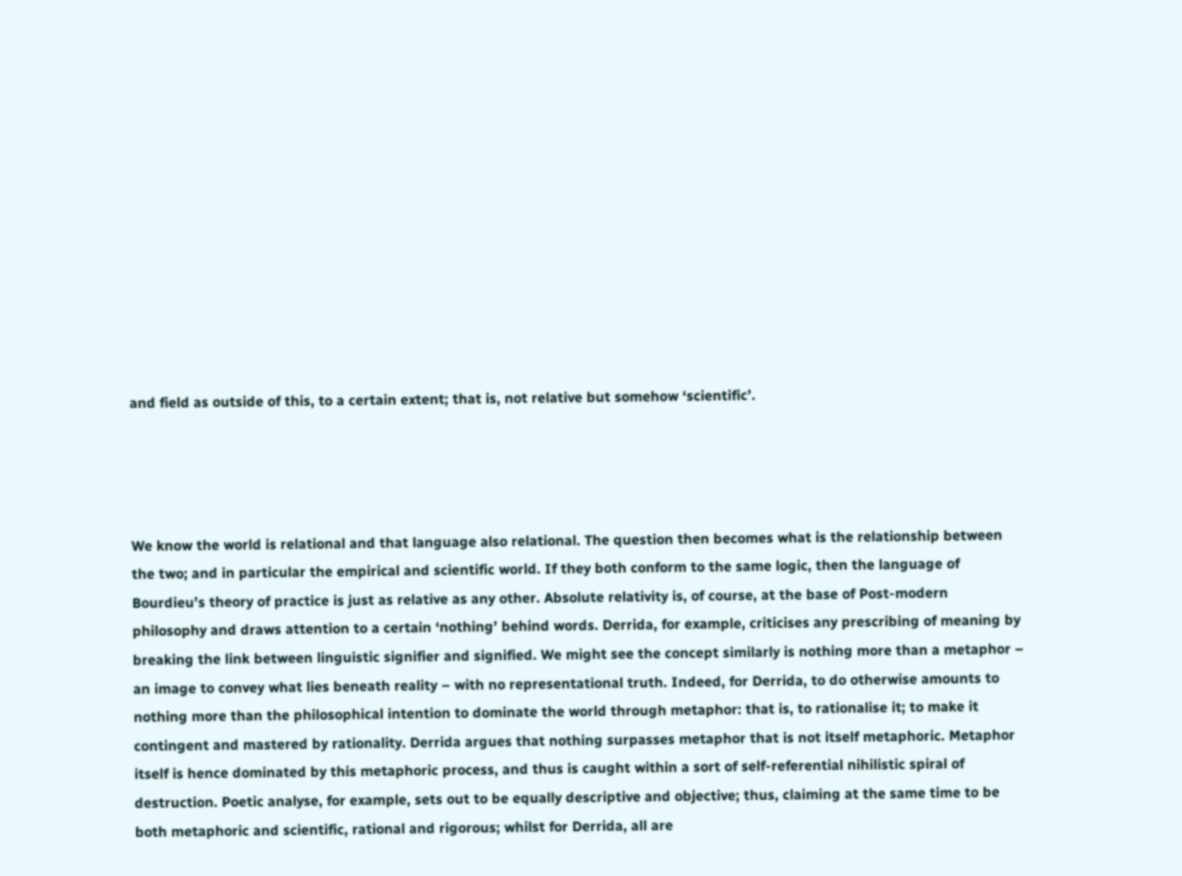and field as outside of this, to a certain extent; that is, not relative but somehow ‘scientific’.




We know the world is relational and that language also relational. The question then becomes what is the relationship between the two; and in particular the empirical and scientific world. If they both conform to the same logic, then the language of Bourdieu’s theory of practice is just as relative as any other. Absolute relativity is, of course, at the base of Post-modern philosophy and draws attention to a certain ‘nothing’ behind words. Derrida, for example, criticises any prescribing of meaning by breaking the link between linguistic signifier and signified. We might see the concept similarly is nothing more than a metaphor – an image to convey what lies beneath reality – with no representational truth. Indeed, for Derrida, to do otherwise amounts to nothing more than the philosophical intention to dominate the world through metaphor: that is, to rationalise it; to make it contingent and mastered by rationality. Derrida argues that nothing surpasses metaphor that is not itself metaphoric. Metaphor itself is hence dominated by this metaphoric process, and thus is caught within a sort of self-referential nihilistic spiral of destruction. Poetic analyse, for example, sets out to be equally descriptive and objective; thus, claiming at the same time to be both metaphoric and scientific, rational and rigorous; whilst for Derrida, all are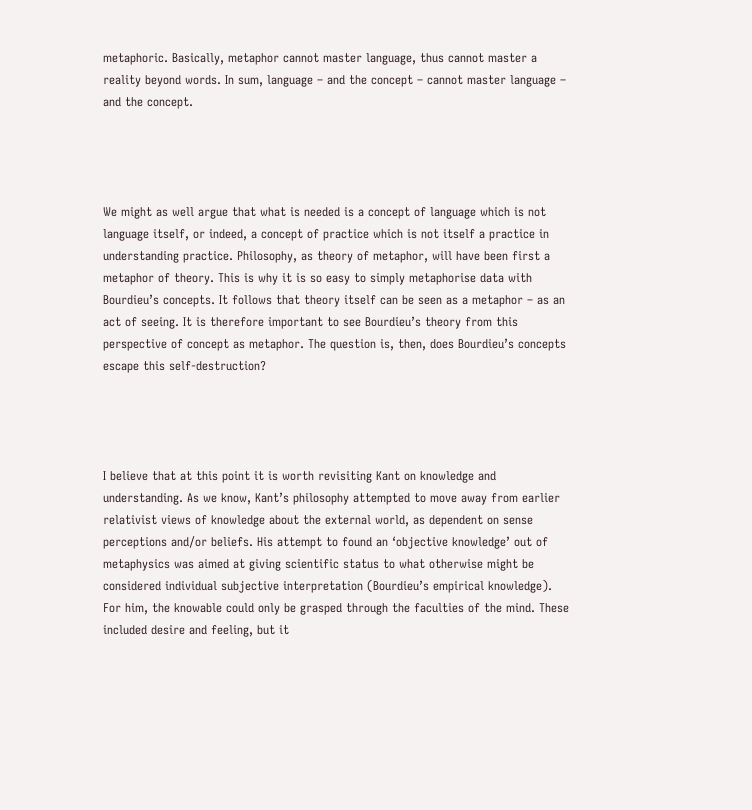metaphoric. Basically, metaphor cannot master language, thus cannot master a reality beyond words. In sum, language – and the concept – cannot master language – and the concept.




We might as well argue that what is needed is a concept of language which is not language itself, or indeed, a concept of practice which is not itself a practice in understanding practice. Philosophy, as theory of metaphor, will have been first a metaphor of theory. This is why it is so easy to simply metaphorise data with Bourdieu’s concepts. It follows that theory itself can be seen as a metaphor – as an act of seeing. It is therefore important to see Bourdieu’s theory from this perspective of concept as metaphor. The question is, then, does Bourdieu’s concepts escape this self-destruction?




I believe that at this point it is worth revisiting Kant on knowledge and understanding. As we know, Kant’s philosophy attempted to move away from earlier relativist views of knowledge about the external world, as dependent on sense perceptions and/or beliefs. His attempt to found an ‘objective knowledge’ out of metaphysics was aimed at giving scientific status to what otherwise might be considered individual subjective interpretation (Bourdieu’s empirical knowledge). For him, the knowable could only be grasped through the faculties of the mind. These included desire and feeling, but it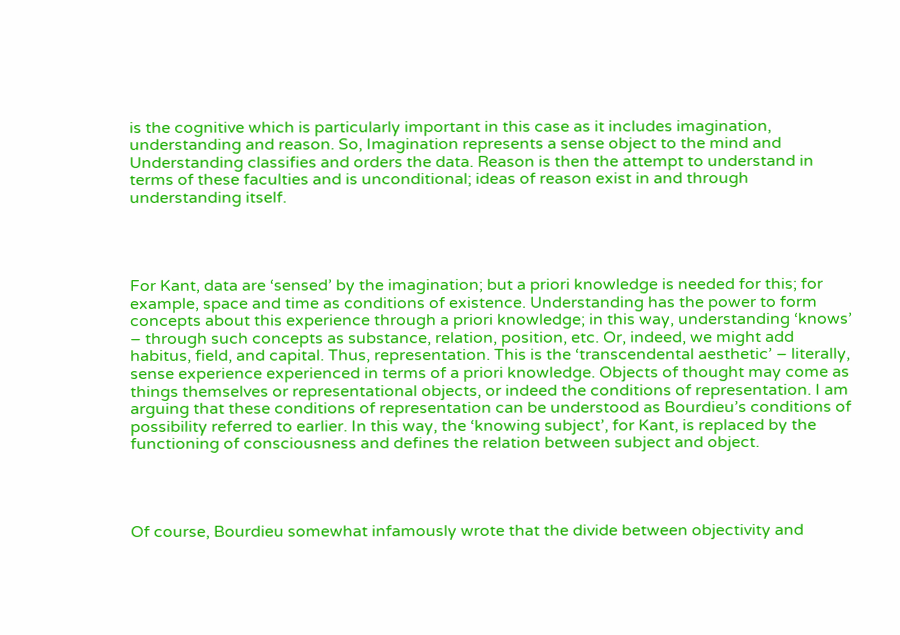is the cognitive which is particularly important in this case as it includes imagination, understanding and reason. So, Imagination represents a sense object to the mind and Understanding classifies and orders the data. Reason is then the attempt to understand in terms of these faculties and is unconditional; ideas of reason exist in and through understanding itself.




For Kant, data are ‘sensed’ by the imagination; but a priori knowledge is needed for this; for example, space and time as conditions of existence. Understanding has the power to form concepts about this experience through a priori knowledge; in this way, understanding ‘knows’ – through such concepts as substance, relation, position, etc. Or, indeed, we might add habitus, field, and capital. Thus, representation. This is the ‘transcendental aesthetic’ – literally, sense experience experienced in terms of a priori knowledge. Objects of thought may come as things themselves or representational objects, or indeed the conditions of representation. I am arguing that these conditions of representation can be understood as Bourdieu’s conditions of possibility referred to earlier. In this way, the ‘knowing subject’, for Kant, is replaced by the functioning of consciousness and defines the relation between subject and object.




Of course, Bourdieu somewhat infamously wrote that the divide between objectivity and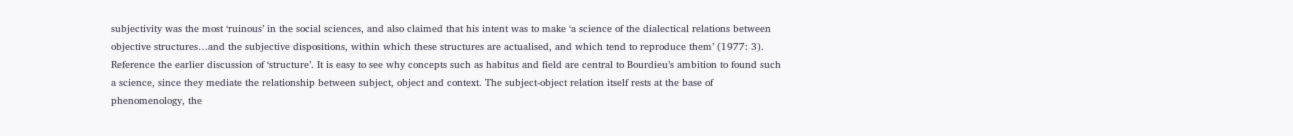subjectivity was the most ‘ruinous’ in the social sciences, and also claimed that his intent was to make ‘a science of the dialectical relations between objective structures…and the subjective dispositions, within which these structures are actualised, and which tend to reproduce them’ (1977: 3). Reference the earlier discussion of ‘structure’. It is easy to see why concepts such as habitus and field are central to Bourdieu’s ambition to found such a science, since they mediate the relationship between subject, object and context. The subject-object relation itself rests at the base of phenomenology, the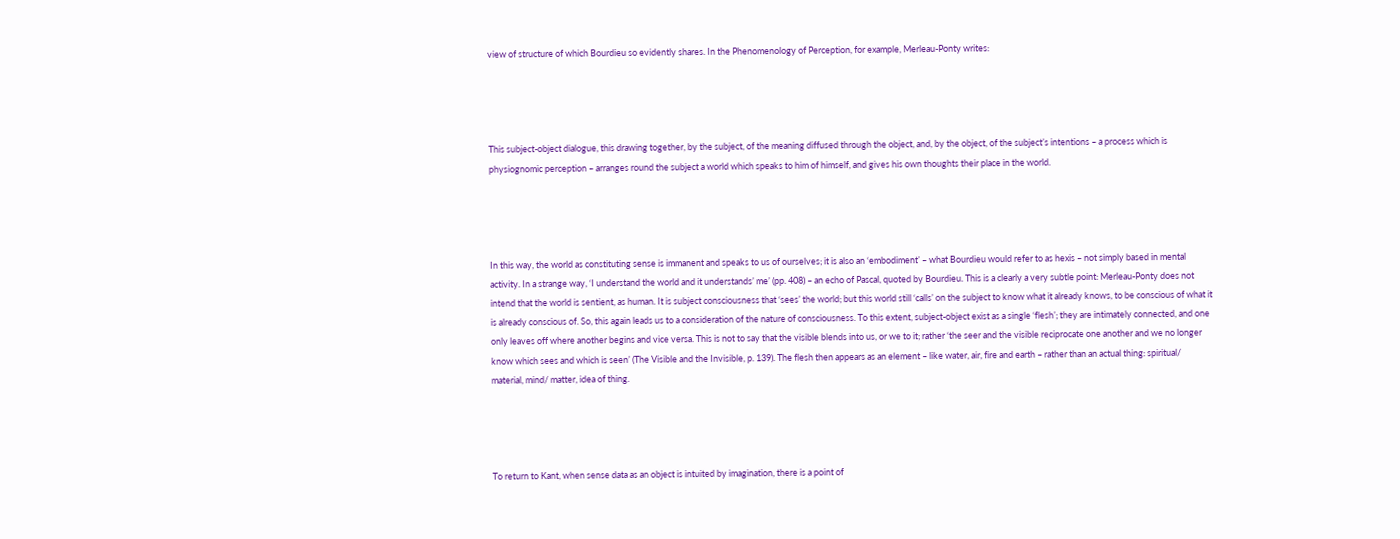view of structure of which Bourdieu so evidently shares. In the Phenomenology of Perception, for example, Merleau-Ponty writes:




This subject-object dialogue, this drawing together, by the subject, of the meaning diffused through the object, and, by the object, of the subject’s intentions – a process which is physiognomic perception – arranges round the subject a world which speaks to him of himself, and gives his own thoughts their place in the world.




In this way, the world as constituting sense is immanent and speaks to us of ourselves; it is also an ‘embodiment’ – what Bourdieu would refer to as hexis – not simply based in mental activity. In a strange way, ‘I understand the world and it understands’ me’ (pp. 408) – an echo of Pascal, quoted by Bourdieu. This is a clearly a very subtle point: Merleau-Ponty does not intend that the world is sentient, as human. It is subject consciousness that ‘sees’ the world; but this world still ‘calls’ on the subject to know what it already knows, to be conscious of what it is already conscious of. So, this again leads us to a consideration of the nature of consciousness. To this extent, subject-object exist as a single ‘flesh’; they are intimately connected, and one only leaves off where another begins and vice versa. This is not to say that the visible blends into us, or we to it; rather ‘the seer and the visible reciprocate one another and we no longer know which sees and which is seen’ (The Visible and the Invisible, p. 139). The flesh then appears as an element – like water, air, fire and earth – rather than an actual thing: spiritual/ material, mind/ matter, idea of thing.




To return to Kant, when sense data as an object is intuited by imagination, there is a point of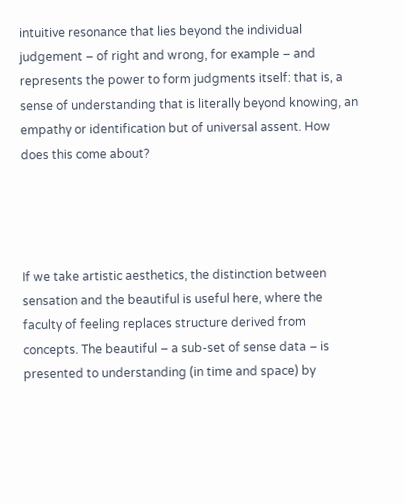intuitive resonance that lies beyond the individual judgement – of right and wrong, for example – and represents the power to form judgments itself: that is, a sense of understanding that is literally beyond knowing, an empathy or identification but of universal assent. How does this come about?




If we take artistic aesthetics, the distinction between sensation and the beautiful is useful here, where the faculty of feeling replaces structure derived from concepts. The beautiful – a sub-set of sense data – is presented to understanding (in time and space) by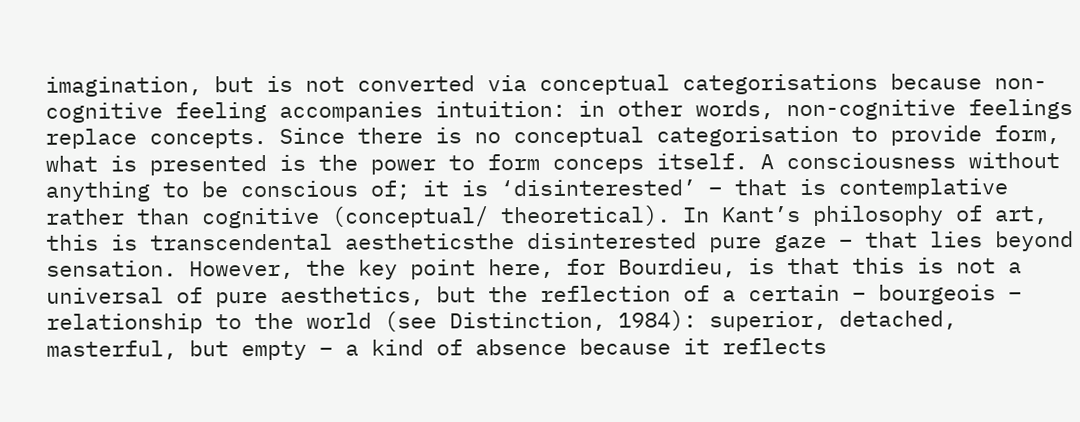imagination, but is not converted via conceptual categorisations because non-cognitive feeling accompanies intuition: in other words, non-cognitive feelings replace concepts. Since there is no conceptual categorisation to provide form, what is presented is the power to form conceps itself. A consciousness without anything to be conscious of; it is ‘disinterested’ – that is contemplative rather than cognitive (conceptual/ theoretical). In Kant’s philosophy of art, this is transcendental aestheticsthe disinterested pure gaze – that lies beyond sensation. However, the key point here, for Bourdieu, is that this is not a universal of pure aesthetics, but the reflection of a certain – bourgeois – relationship to the world (see Distinction, 1984): superior, detached, masterful, but empty – a kind of absence because it reflects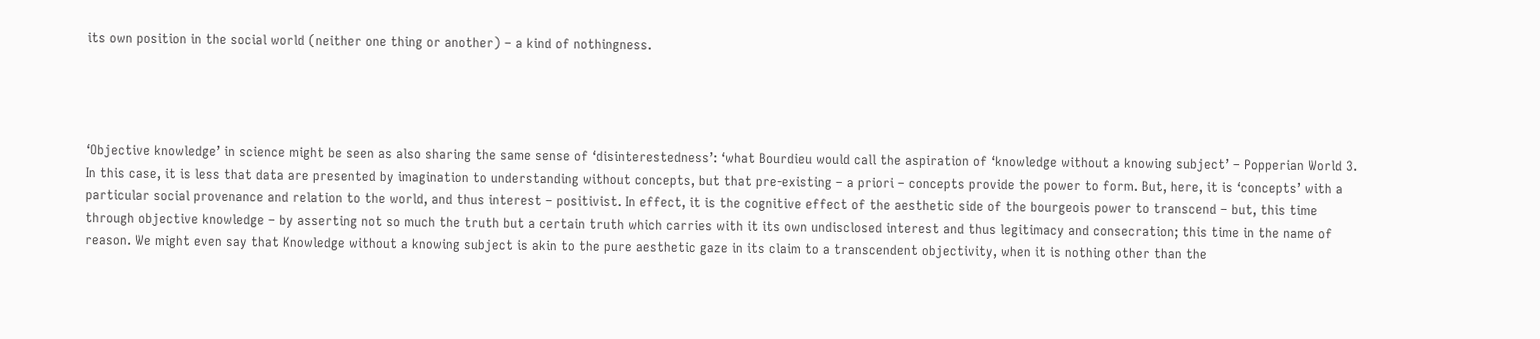its own position in the social world (neither one thing or another) – a kind of nothingness.




‘Objective knowledge’ in science might be seen as also sharing the same sense of ‘disinterestedness’: ‘what Bourdieu would call the aspiration of ‘knowledge without a knowing subject’ – Popperian World 3. In this case, it is less that data are presented by imagination to understanding without concepts, but that pre-existing – a priori – concepts provide the power to form. But, here, it is ‘concepts’ with a particular social provenance and relation to the world, and thus interest – positivist. In effect, it is the cognitive effect of the aesthetic side of the bourgeois power to transcend – but, this time through objective knowledge – by asserting not so much the truth but a certain truth which carries with it its own undisclosed interest and thus legitimacy and consecration; this time in the name of reason. We might even say that Knowledge without a knowing subject is akin to the pure aesthetic gaze in its claim to a transcendent objectivity, when it is nothing other than the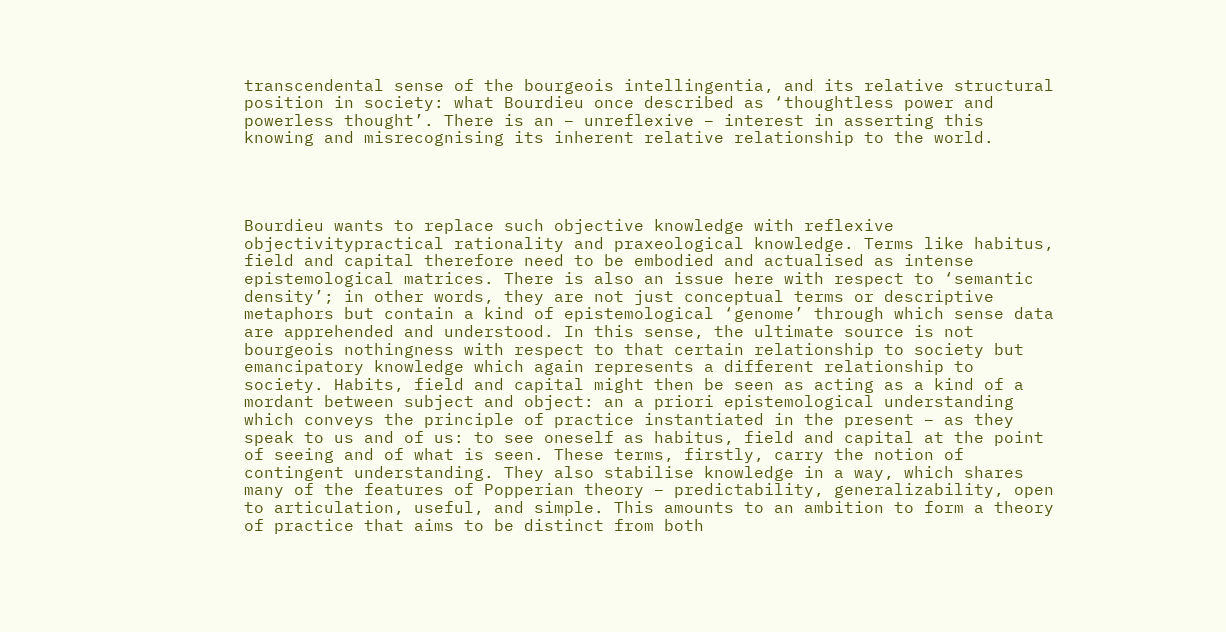transcendental sense of the bourgeois intellingentia, and its relative structural position in society: what Bourdieu once described as ‘thoughtless power and powerless thought’. There is an – unreflexive – interest in asserting this knowing and misrecognising its inherent relative relationship to the world.




Bourdieu wants to replace such objective knowledge with reflexive objectivitypractical rationality and praxeological knowledge. Terms like habitus, field and capital therefore need to be embodied and actualised as intense epistemological matrices. There is also an issue here with respect to ‘semantic density’; in other words, they are not just conceptual terms or descriptive metaphors but contain a kind of epistemological ‘genome’ through which sense data are apprehended and understood. In this sense, the ultimate source is not bourgeois nothingness with respect to that certain relationship to society but emancipatory knowledge which again represents a different relationship to society. Habits, field and capital might then be seen as acting as a kind of a mordant between subject and object: an a priori epistemological understanding which conveys the principle of practice instantiated in the present – as they speak to us and of us: to see oneself as habitus, field and capital at the point of seeing and of what is seen. These terms, firstly, carry the notion of contingent understanding. They also stabilise knowledge in a way, which shares many of the features of Popperian theory – predictability, generalizability, open to articulation, useful, and simple. This amounts to an ambition to form a theory of practice that aims to be distinct from both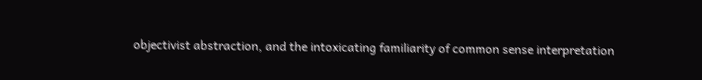objectivist abstraction, and the intoxicating familiarity of common sense interpretation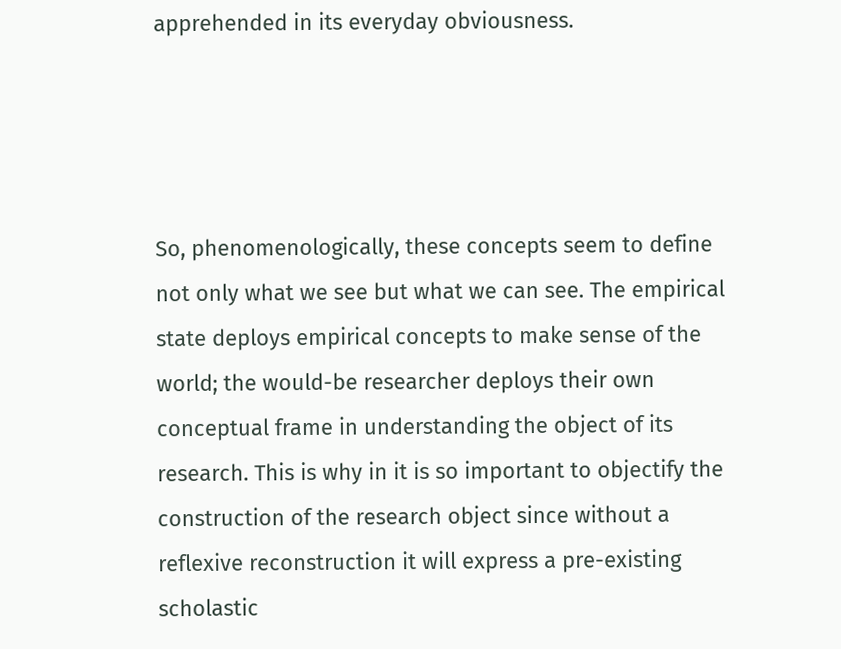apprehended in its everyday obviousness.




So, phenomenologically, these concepts seem to define not only what we see but what we can see. The empirical state deploys empirical concepts to make sense of the world; the would-be researcher deploys their own conceptual frame in understanding the object of its research. This is why in it is so important to objectify the construction of the research object since without a reflexive reconstruction it will express a pre-existing scholastic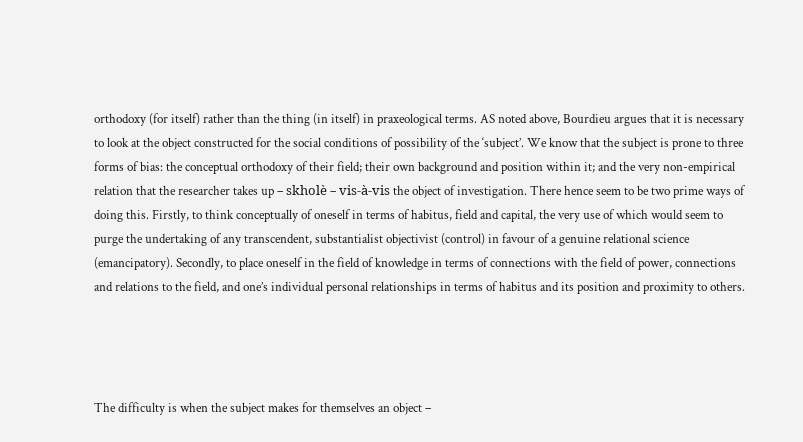orthodoxy (for itself) rather than the thing (in itself) in praxeological terms. AS noted above, Bourdieu argues that it is necessary to look at the object constructed for the social conditions of possibility of the ‘subject’. We know that the subject is prone to three forms of bias: the conceptual orthodoxy of their field; their own background and position within it; and the very non-empirical relation that the researcher takes up – skholè – vis-à-vis the object of investigation. There hence seem to be two prime ways of doing this. Firstly, to think conceptually of oneself in terms of habitus, field and capital, the very use of which would seem to purge the undertaking of any transcendent, substantialist objectivist (control) in favour of a genuine relational science (emancipatory). Secondly, to place oneself in the field of knowledge in terms of connections with the field of power, connections and relations to the field, and one’s individual personal relationships in terms of habitus and its position and proximity to others.




The difficulty is when the subject makes for themselves an object –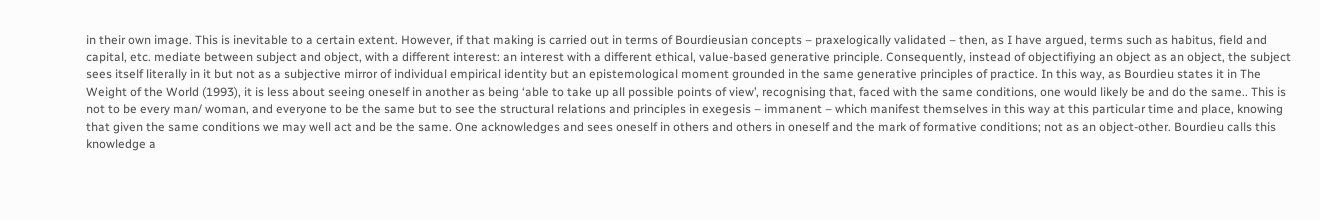in their own image. This is inevitable to a certain extent. However, if that making is carried out in terms of Bourdieusian concepts – praxelogically validated – then, as I have argued, terms such as habitus, field and capital, etc. mediate between subject and object, with a different interest: an interest with a different ethical, value-based generative principle. Consequently, instead of objectifiying an object as an object, the subject sees itself literally in it but not as a subjective mirror of individual empirical identity but an epistemological moment grounded in the same generative principles of practice. In this way, as Bourdieu states it in The Weight of the World (1993), it is less about seeing oneself in another as being ‘able to take up all possible points of view’, recognising that, faced with the same conditions, one would likely be and do the same.. This is not to be every man/ woman, and everyone to be the same but to see the structural relations and principles in exegesis – immanent – which manifest themselves in this way at this particular time and place, knowing that given the same conditions we may well act and be the same. One acknowledges and sees oneself in others and others in oneself and the mark of formative conditions; not as an object-other. Bourdieu calls this knowledge a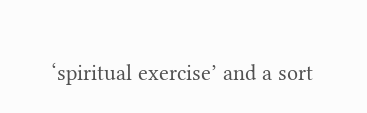‘spiritual exercise’ and a sort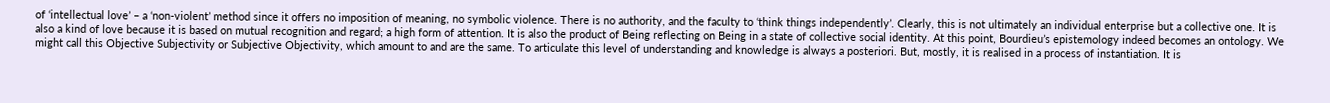of ‘intellectual love’ – a ‘non-violent’ method since it offers no imposition of meaning, no symbolic violence. There is no authority, and the faculty to ‘think things independently’. Clearly, this is not ultimately an individual enterprise but a collective one. It is also a kind of love because it is based on mutual recognition and regard; a high form of attention. It is also the product of Being reflecting on Being in a state of collective social identity. At this point, Bourdieu’s epistemology indeed becomes an ontology. We might call this Objective Subjectivity or Subjective Objectivity, which amount to and are the same. To articulate this level of understanding and knowledge is always a posteriori. But, mostly, it is realised in a process of instantiation. It is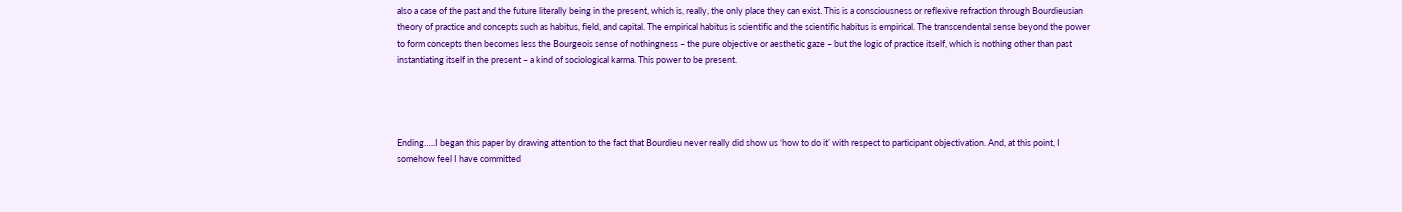also a case of the past and the future literally being in the present, which is, really, the only place they can exist. This is a consciousness or reflexive refraction through Bourdieusian theory of practice and concepts such as habitus, field, and capital. The empirical habitus is scientific and the scientific habitus is empirical. The transcendental sense beyond the power to form concepts then becomes less the Bourgeois sense of nothingness – the pure objective or aesthetic gaze – but the logic of practice itself, which is nothing other than past instantiating itself in the present – a kind of sociological karma. This power to be present.




Ending…..I began this paper by drawing attention to the fact that Bourdieu never really did show us ‘how to do it’ with respect to participant objectivation. And, at this point, I somehow feel I have committed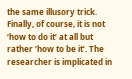the same illusory trick. Finally, of course, it is not ‘how to do it’ at all but rather ‘how to be it’. The researcher is implicated in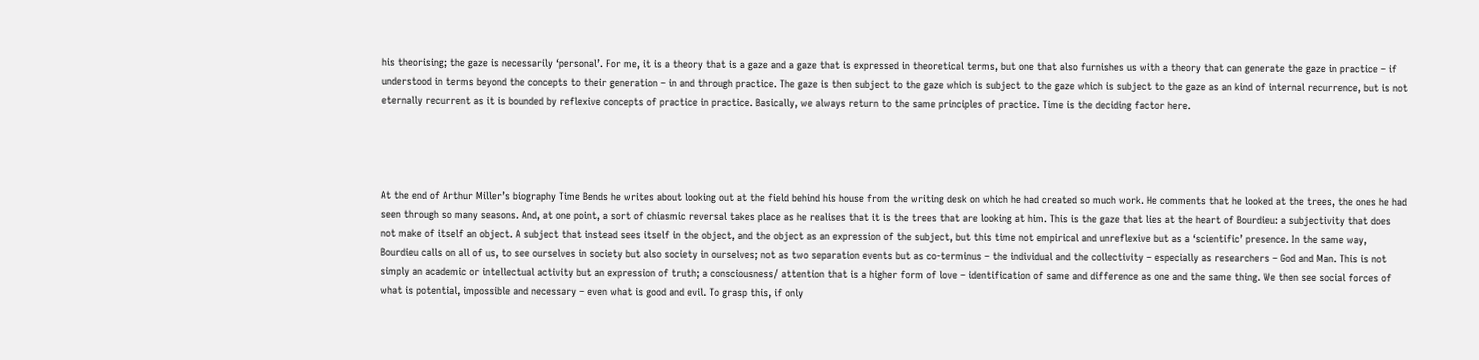his theorising; the gaze is necessarily ‘personal’. For me, it is a theory that is a gaze and a gaze that is expressed in theoretical terms, but one that also furnishes us with a theory that can generate the gaze in practice – if understood in terms beyond the concepts to their generation – in and through practice. The gaze is then subject to the gaze which is subject to the gaze which is subject to the gaze as an kind of internal recurrence, but is not eternally recurrent as it is bounded by reflexive concepts of practice in practice. Basically, we always return to the same principles of practice. Time is the deciding factor here.




At the end of Arthur Miller’s biography Time Bends he writes about looking out at the field behind his house from the writing desk on which he had created so much work. He comments that he looked at the trees, the ones he had seen through so many seasons. And, at one point, a sort of chiasmic reversal takes place as he realises that it is the trees that are looking at him. This is the gaze that lies at the heart of Bourdieu: a subjectivity that does not make of itself an object. A subject that instead sees itself in the object, and the object as an expression of the subject, but this time not empirical and unreflexive but as a ‘scientific’ presence. In the same way, Bourdieu calls on all of us, to see ourselves in society but also society in ourselves; not as two separation events but as co-terminus – the individual and the collectivity – especially as researchers – God and Man. This is not simply an academic or intellectual activity but an expression of truth; a consciousness/ attention that is a higher form of love – identification of same and difference as one and the same thing. We then see social forces of what is potential, impossible and necessary – even what is good and evil. To grasp this, if only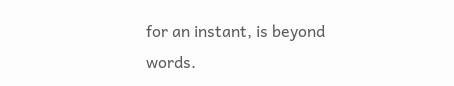for an instant, is beyond words.